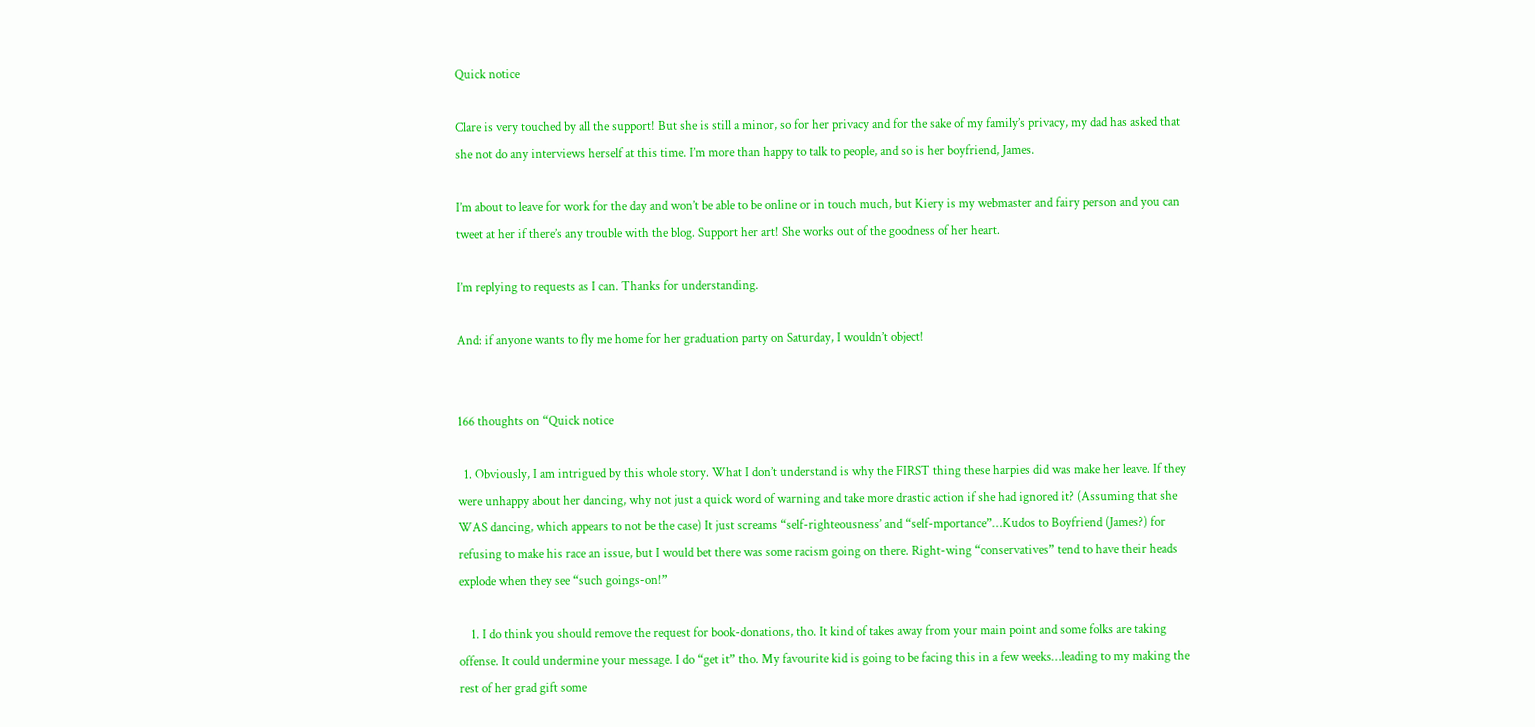Quick notice

Clare is very touched by all the support! But she is still a minor, so for her privacy and for the sake of my family’s privacy, my dad has asked that she not do any interviews herself at this time. I’m more than happy to talk to people, and so is her boyfriend, James.

I’m about to leave for work for the day and won’t be able to be online or in touch much, but Kiery is my webmaster and fairy person and you can tweet at her if there’s any trouble with the blog. Support her art! She works out of the goodness of her heart.

I’m replying to requests as I can. Thanks for understanding.

And: if anyone wants to fly me home for her graduation party on Saturday, I wouldn’t object!


166 thoughts on “Quick notice

  1. Obviously, I am intrigued by this whole story. What I don’t understand is why the FIRST thing these harpies did was make her leave. If they were unhappy about her dancing, why not just a quick word of warning and take more drastic action if she had ignored it? (Assuming that she WAS dancing, which appears to not be the case) It just screams “self-righteousness’ and “self-mportance”…Kudos to Boyfriend (James?) for refusing to make his race an issue, but I would bet there was some racism going on there. Right-wing “conservatives” tend to have their heads explode when they see “such goings-on!”

    1. I do think you should remove the request for book-donations, tho. It kind of takes away from your main point and some folks are taking offense. It could undermine your message. I do “get it” tho. My favourite kid is going to be facing this in a few weeks…leading to my making the rest of her grad gift some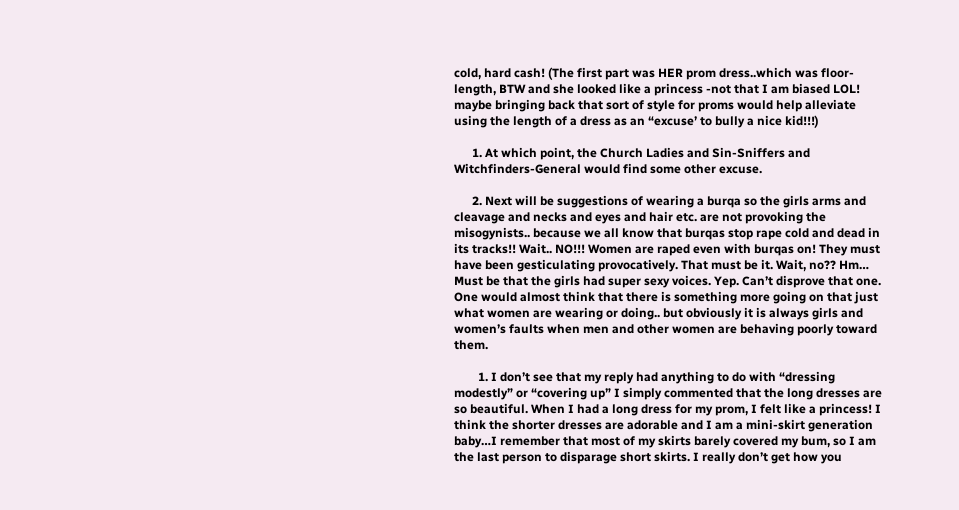cold, hard cash! (The first part was HER prom dress..which was floor-length, BTW and she looked like a princess -not that I am biased LOL! maybe bringing back that sort of style for proms would help alleviate using the length of a dress as an “excuse’ to bully a nice kid!!!)

      1. At which point, the Church Ladies and Sin-Sniffers and Witchfinders-General would find some other excuse.

      2. Next will be suggestions of wearing a burqa so the girls arms and cleavage and necks and eyes and hair etc. are not provoking the misogynists.. because we all know that burqas stop rape cold and dead in its tracks!! Wait.. NO!!! Women are raped even with burqas on! They must have been gesticulating provocatively. That must be it. Wait, no?? Hm… Must be that the girls had super sexy voices. Yep. Can’t disprove that one. One would almost think that there is something more going on that just what women are wearing or doing.. but obviously it is always girls and women’s faults when men and other women are behaving poorly toward them.

        1. I don’t see that my reply had anything to do with “dressing modestly” or “covering up” I simply commented that the long dresses are so beautiful. When I had a long dress for my prom, I felt like a princess! I think the shorter dresses are adorable and I am a mini-skirt generation baby…I remember that most of my skirts barely covered my bum, so I am the last person to disparage short skirts. I really don’t get how you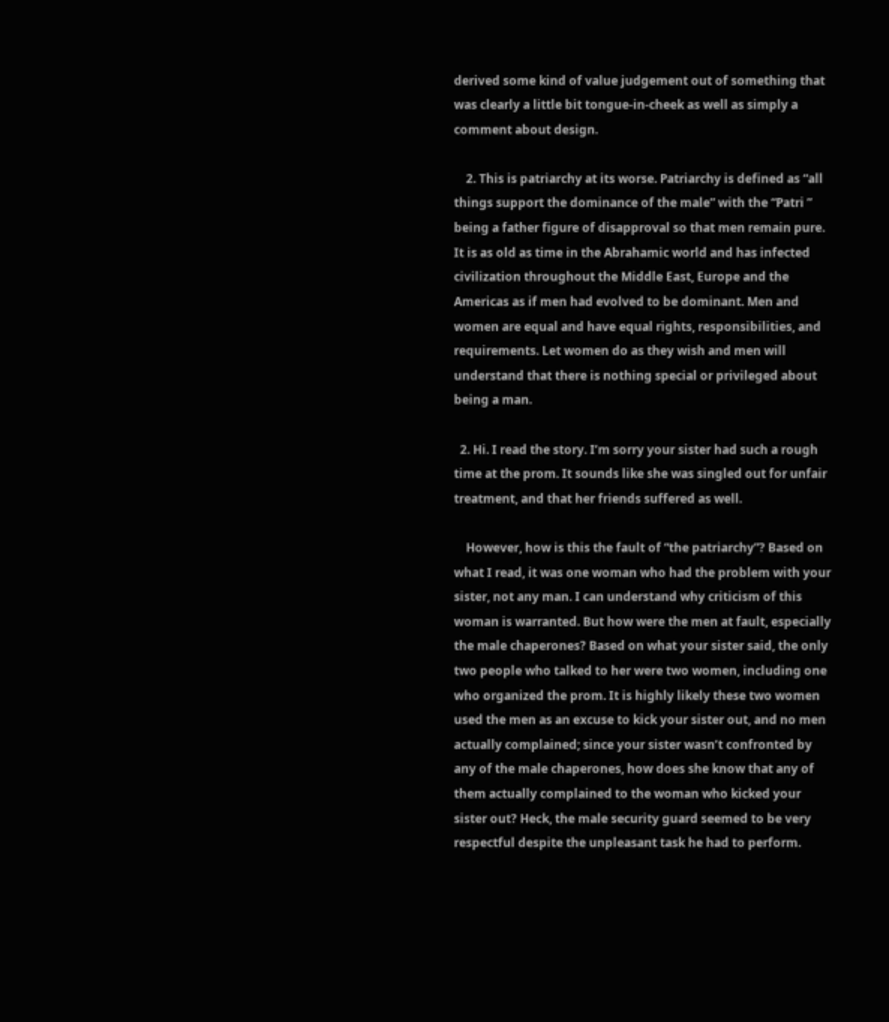derived some kind of value judgement out of something that was clearly a little bit tongue-in-cheek as well as simply a comment about design.

    2. This is patriarchy at its worse. Patriarchy is defined as “all things support the dominance of the male” with the “Patri ” being a father figure of disapproval so that men remain pure. It is as old as time in the Abrahamic world and has infected civilization throughout the Middle East, Europe and the Americas as if men had evolved to be dominant. Men and women are equal and have equal rights, responsibilities, and requirements. Let women do as they wish and men will understand that there is nothing special or privileged about being a man.

  2. Hi. I read the story. I’m sorry your sister had such a rough time at the prom. It sounds like she was singled out for unfair treatment, and that her friends suffered as well.

    However, how is this the fault of “the patriarchy”? Based on what I read, it was one woman who had the problem with your sister, not any man. I can understand why criticism of this woman is warranted. But how were the men at fault, especially the male chaperones? Based on what your sister said, the only two people who talked to her were two women, including one who organized the prom. It is highly likely these two women used the men as an excuse to kick your sister out, and no men actually complained; since your sister wasn’t confronted by any of the male chaperones, how does she know that any of them actually complained to the woman who kicked your sister out? Heck, the male security guard seemed to be very respectful despite the unpleasant task he had to perform.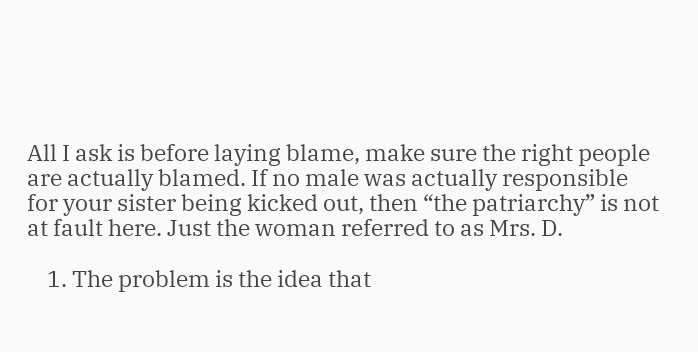All I ask is before laying blame, make sure the right people are actually blamed. If no male was actually responsible for your sister being kicked out, then “the patriarchy” is not at fault here. Just the woman referred to as Mrs. D.

    1. The problem is the idea that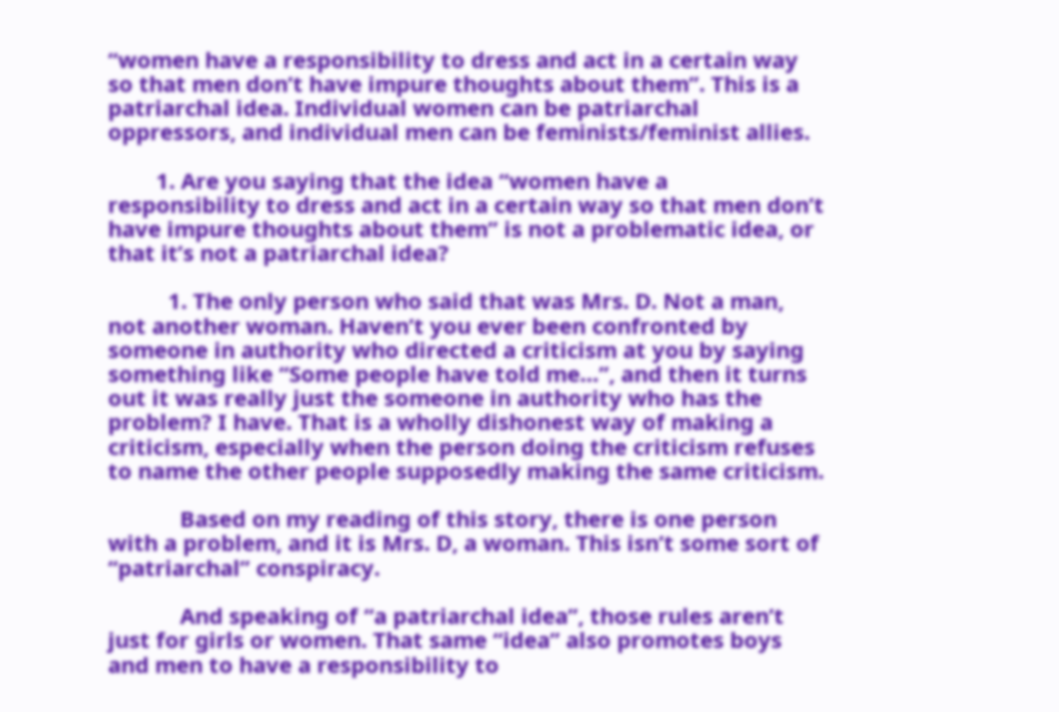“women have a responsibility to dress and act in a certain way so that men don’t have impure thoughts about them”. This is a patriarchal idea. Individual women can be patriarchal oppressors, and individual men can be feminists/feminist allies.

        1. Are you saying that the idea “women have a responsibility to dress and act in a certain way so that men don’t have impure thoughts about them” is not a problematic idea, or that it’s not a patriarchal idea?

          1. The only person who said that was Mrs. D. Not a man, not another woman. Haven’t you ever been confronted by someone in authority who directed a criticism at you by saying something like “Some people have told me…”, and then it turns out it was really just the someone in authority who has the problem? I have. That is a wholly dishonest way of making a criticism, especially when the person doing the criticism refuses to name the other people supposedly making the same criticism.

            Based on my reading of this story, there is one person with a problem, and it is Mrs. D, a woman. This isn’t some sort of “patriarchal” conspiracy.

            And speaking of “a patriarchal idea”, those rules aren’t just for girls or women. That same “idea” also promotes boys and men to have a responsibility to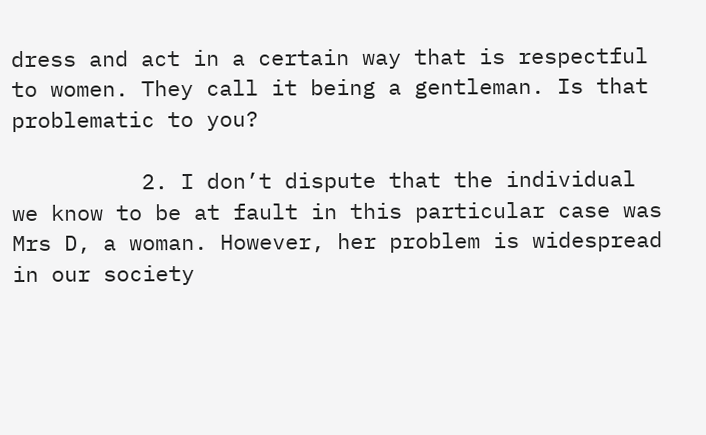dress and act in a certain way that is respectful to women. They call it being a gentleman. Is that problematic to you?

          2. I don’t dispute that the individual we know to be at fault in this particular case was Mrs D, a woman. However, her problem is widespread in our society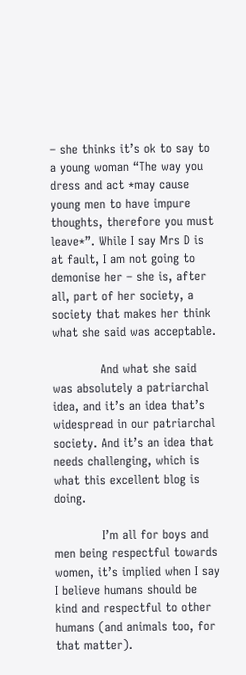– she thinks it’s ok to say to a young woman “The way you dress and act *may cause young men to have impure thoughts, therefore you must leave*”. While I say Mrs D is at fault, I am not going to demonise her – she is, after all, part of her society, a society that makes her think what she said was acceptable.

            And what she said was absolutely a patriarchal idea, and it’s an idea that’s widespread in our patriarchal society. And it’s an idea that needs challenging, which is what this excellent blog is doing.

            I’m all for boys and men being respectful towards women, it’s implied when I say I believe humans should be kind and respectful to other humans (and animals too, for that matter).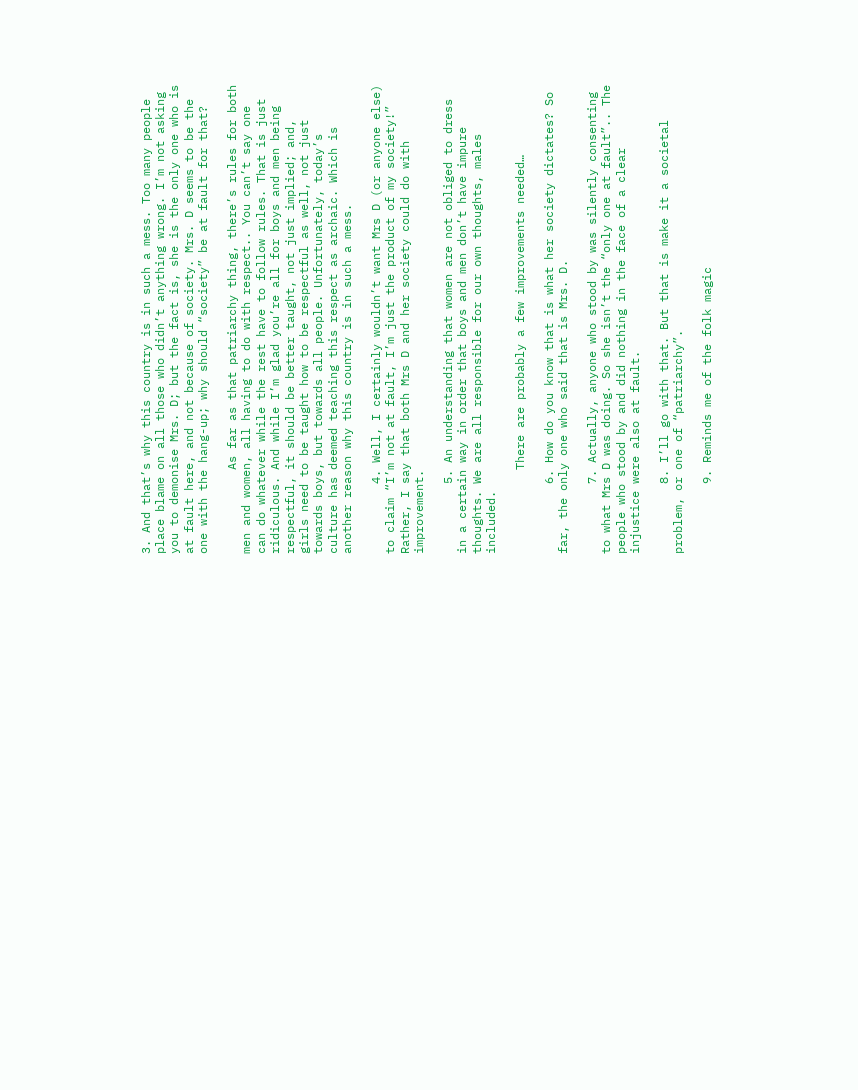3. And that’s why this country is in such a mess. Too many people place blame on all those who didn’t anything wrong. I’m not asking you to demonise Mrs. D; but the fact is, she is the only one who is at fault here, and not because of society. Mrs. D seems to be the one with the hang-up; why should “society” be at fault for that?

            As far as that patriarchy thing, there’s rules for both men and women, all having to do with respect.. You can’t say one can do whatever while the rest have to follow rules. That is just ridiculous. And while I’m glad you’re all for boys and men being respectful, it should be better taught, not just implied; and, girls need to be taught how to be respectful as well, not just towards boys, but towards all people. Unfortunately, today’s culture has deemed teaching this respect as archaic. Which is another reason why this country is in such a mess.

          4. Well, I certainly wouldn’t want Mrs D (or anyone else) to claim “I’m not at fault, I’m just the product of my society!” Rather, I say that both Mrs D and her society could do with improvement.

          5. An understanding that women are not obliged to dress in a certain way in order that boys and men don’t have impure thoughts. We are all responsible for our own thoughts, males included.

            There are probably a few improvements needed…

          6. How do you know that is what her society dictates? So far, the only one who said that is Mrs. D.

          7. Actually, anyone who stood by was silently consenting to what Mrs D was doing. So she isn’t the “only one at fault”.. The people who stood by and did nothing in the face of a clear injustice were also at fault.

          8. I’ll go with that. But that is make it a societal problem, or one of “patriarchy”.

          9. Reminds me of the folk magic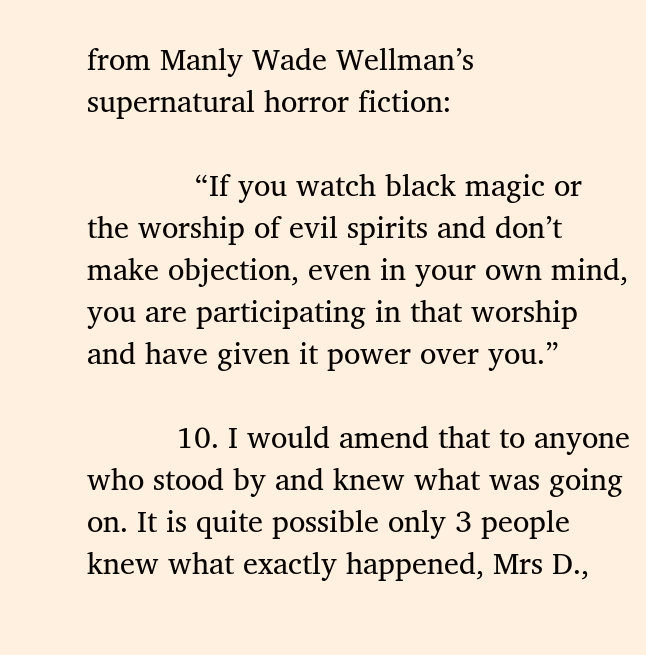from Manly Wade Wellman’s supernatural horror fiction:

            “If you watch black magic or the worship of evil spirits and don’t make objection, even in your own mind, you are participating in that worship and have given it power over you.”

          10. I would amend that to anyone who stood by and knew what was going on. It is quite possible only 3 people knew what exactly happened, Mrs D.,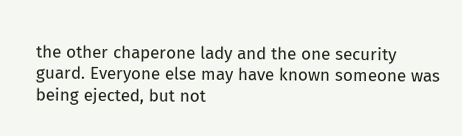the other chaperone lady and the one security guard. Everyone else may have known someone was being ejected, but not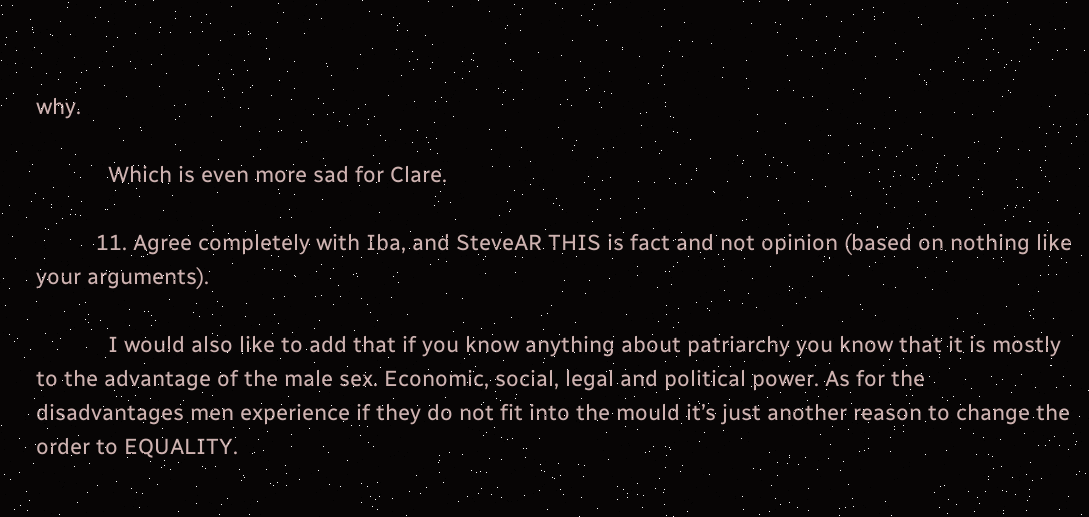why.

            Which is even more sad for Clare.

          11. Agree completely with Iba, and SteveAR THIS is fact and not opinion (based on nothing like your arguments).

            I would also like to add that if you know anything about patriarchy you know that it is mostly to the advantage of the male sex. Economic, social, legal and political power. As for the disadvantages men experience if they do not fit into the mould it’s just another reason to change the order to EQUALITY.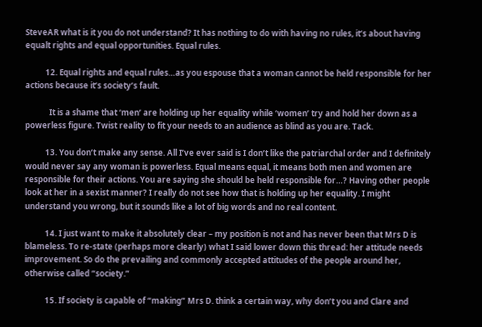SteveAR what is it you do not understand? It has nothing to do with having no rules, it’s about having equalt rights and equal opportunities. Equal rules.

          12. Equal rights and equal rules…as you espouse that a woman cannot be held responsible for her actions because it’s society’s fault.

            It is a shame that ‘men’ are holding up her equality while ‘women’ try and hold her down as a powerless figure. Twist reality to fit your needs to an audience as blind as you are. Tack.

          13. You don’t make any sense. All I’ve ever said is I don’t like the patriarchal order and I definitely would never say any woman is powerless. Equal means equal, it means both men and women are responsible for their actions. You are saying she should be held responsible for…? Having other people look at her in a sexist manner? I really do not see how that is holding up her equality. I might understand you wrong, but it sounds like a lot of big words and no real content.

          14. I just want to make it absolutely clear – my position is not and has never been that Mrs D is blameless. To re-state (perhaps more clearly) what I said lower down this thread: her attitude needs improvement. So do the prevailing and commonly accepted attitudes of the people around her, otherwise called “society.”

          15. If society is capable of “making” Mrs D. think a certain way, why don’t you and Clare and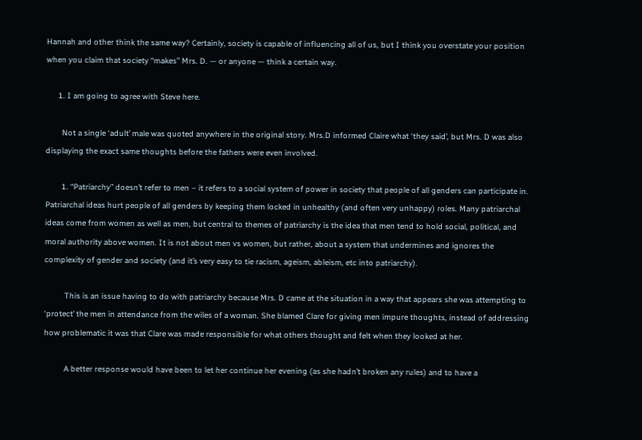Hannah and other think the same way? Certainly, society is capable of influencing all of us, but I think you overstate your position when you claim that society “makes” Mrs. D. — or anyone — think a certain way.

      1. I am going to agree with Steve here.

        Not a single ‘adult’ male was quoted anywhere in the original story. Mrs.D informed Claire what ‘they said’, but Mrs. D was also displaying the exact same thoughts before the fathers were even involved.

        1. “Patriarchy” doesn’t refer to men – it refers to a social system of power in society that people of all genders can participate in. Patriarchal ideas hurt people of all genders by keeping them locked in unhealthy (and often very unhappy) roles. Many patriarchal ideas come from women as well as men, but central to themes of patriarchy is the idea that men tend to hold social, political, and moral authority above women. It is not about men vs women, but rather, about a system that undermines and ignores the complexity of gender and society (and it’s very easy to tie racism, ageism, ableism, etc into patriarchy).

          This is an issue having to do with patriarchy because Mrs. D came at the situation in a way that appears she was attempting to ‘protect’ the men in attendance from the wiles of a woman. She blamed Clare for giving men impure thoughts, instead of addressing how problematic it was that Clare was made responsible for what others thought and felt when they looked at her.

          A better response would have been to let her continue her evening (as she hadn’t broken any rules) and to have a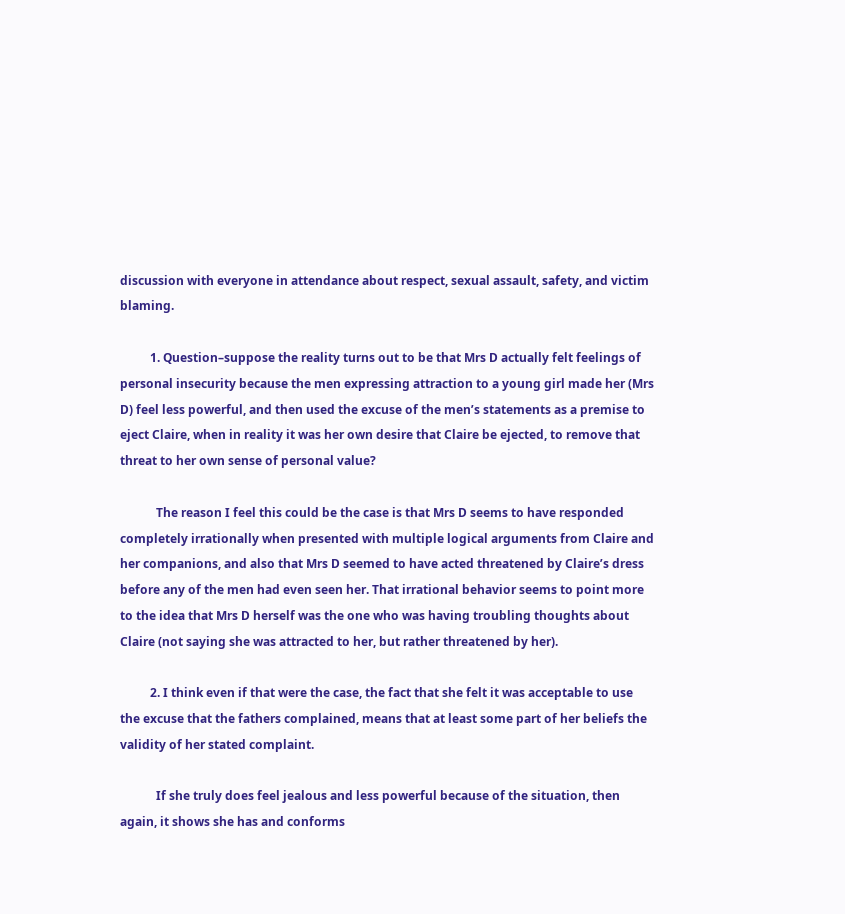discussion with everyone in attendance about respect, sexual assault, safety, and victim blaming.

          1. Question–suppose the reality turns out to be that Mrs D actually felt feelings of personal insecurity because the men expressing attraction to a young girl made her (Mrs D) feel less powerful, and then used the excuse of the men’s statements as a premise to eject Claire, when in reality it was her own desire that Claire be ejected, to remove that threat to her own sense of personal value?

            The reason I feel this could be the case is that Mrs D seems to have responded completely irrationally when presented with multiple logical arguments from Claire and her companions, and also that Mrs D seemed to have acted threatened by Claire’s dress before any of the men had even seen her. That irrational behavior seems to point more to the idea that Mrs D herself was the one who was having troubling thoughts about Claire (not saying she was attracted to her, but rather threatened by her).

          2. I think even if that were the case, the fact that she felt it was acceptable to use the excuse that the fathers complained, means that at least some part of her beliefs the validity of her stated complaint.

            If she truly does feel jealous and less powerful because of the situation, then again, it shows she has and conforms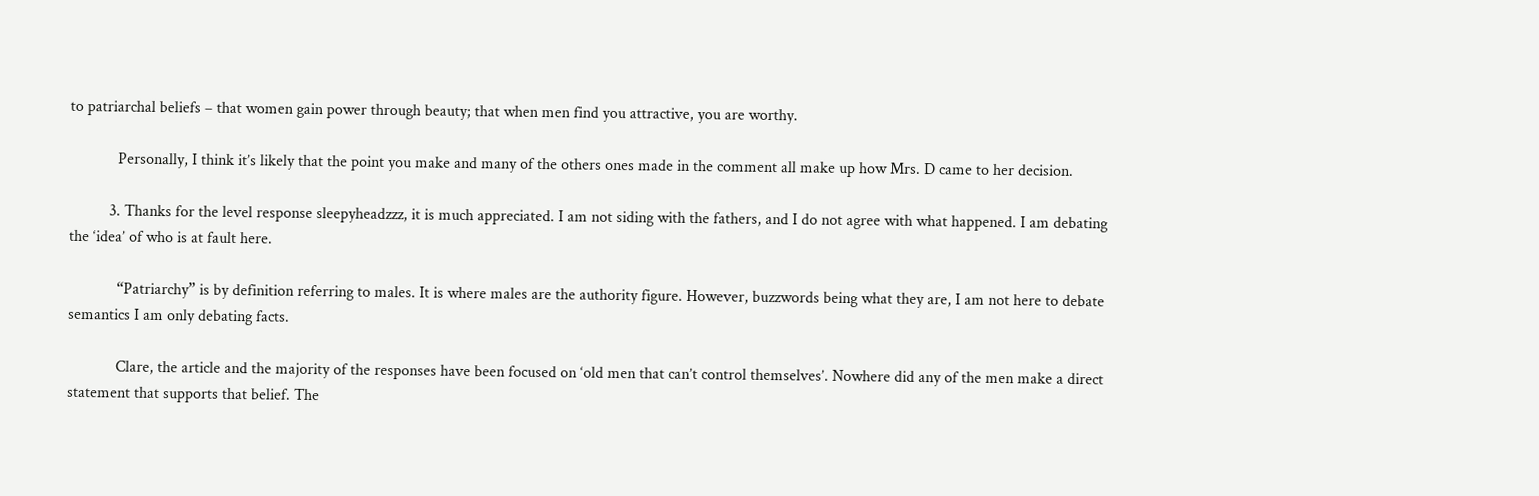to patriarchal beliefs – that women gain power through beauty; that when men find you attractive, you are worthy.

            Personally, I think it’s likely that the point you make and many of the others ones made in the comment all make up how Mrs. D came to her decision.

          3. Thanks for the level response sleepyheadzzz, it is much appreciated. I am not siding with the fathers, and I do not agree with what happened. I am debating the ‘idea’ of who is at fault here.

            “Patriarchy” is by definition referring to males. It is where males are the authority figure. However, buzzwords being what they are, I am not here to debate semantics I am only debating facts.

            Clare, the article and the majority of the responses have been focused on ‘old men that can’t control themselves’. Nowhere did any of the men make a direct statement that supports that belief. The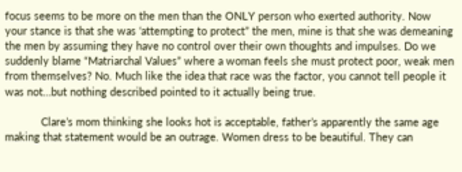focus seems to be more on the men than the ONLY person who exerted authority. Now your stance is that she was ‘attempting to protect” the men, mine is that she was demeaning the men by assuming they have no control over their own thoughts and impulses. Do we suddenly blame “Matriarchal Values” where a woman feels she must protect poor, weak men from themselves? No. Much like the idea that race was the factor, you cannot tell people it was not…but nothing described pointed to it actually being true.

            Clare’s mom thinking she looks hot is acceptable, father’s apparently the same age making that statement would be an outrage. Women dress to be beautiful. They can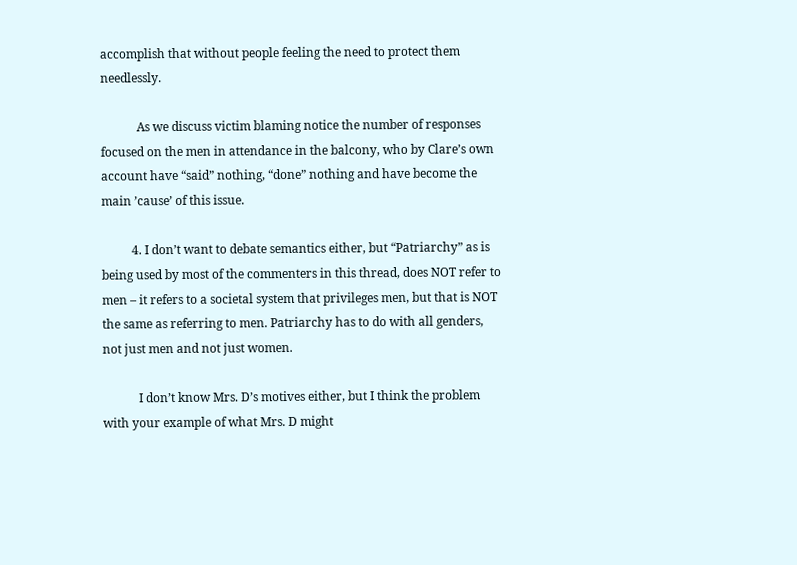accomplish that without people feeling the need to protect them needlessly.

            As we discuss victim blaming notice the number of responses focused on the men in attendance in the balcony, who by Clare’s own account have “said” nothing, “done” nothing and have become the main ’cause’ of this issue.

          4. I don’t want to debate semantics either, but “Patriarchy” as is being used by most of the commenters in this thread, does NOT refer to men – it refers to a societal system that privileges men, but that is NOT the same as referring to men. Patriarchy has to do with all genders, not just men and not just women.

            I don’t know Mrs. D’s motives either, but I think the problem with your example of what Mrs. D might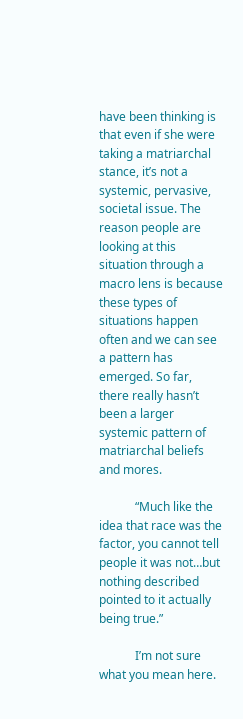have been thinking is that even if she were taking a matriarchal stance, it’s not a systemic, pervasive, societal issue. The reason people are looking at this situation through a macro lens is because these types of situations happen often and we can see a pattern has emerged. So far, there really hasn’t been a larger systemic pattern of matriarchal beliefs and mores.

            “Much like the idea that race was the factor, you cannot tell people it was not…but nothing described pointed to it actually being true.”

            I’m not sure what you mean here.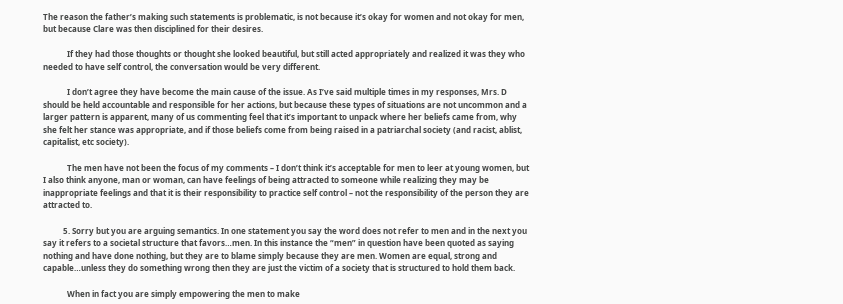The reason the father’s making such statements is problematic, is not because it’s okay for women and not okay for men, but because Clare was then disciplined for their desires.

            If they had those thoughts or thought she looked beautiful, but still acted appropriately and realized it was they who needed to have self control, the conversation would be very different.

            I don’t agree they have become the main cause of the issue. As I’ve said multiple times in my responses, Mrs. D should be held accountable and responsible for her actions, but because these types of situations are not uncommon and a larger pattern is apparent, many of us commenting feel that it’s important to unpack where her beliefs came from, why she felt her stance was appropriate, and if those beliefs come from being raised in a patriarchal society (and racist, ablist, capitalist, etc society).

            The men have not been the focus of my comments – I don’t think it’s acceptable for men to leer at young women, but I also think anyone, man or woman, can have feelings of being attracted to someone while realizing they may be inappropriate feelings and that it is their responsibility to practice self control – not the responsibility of the person they are attracted to.

          5. Sorry but you are arguing semantics. In one statement you say the word does not refer to men and in the next you say it refers to a societal structure that favors…men. In this instance the “men” in question have been quoted as saying nothing and have done nothing, but they are to blame simply because they are men. Women are equal, strong and capable…unless they do something wrong then they are just the victim of a society that is structured to hold them back.

            When in fact you are simply empowering the men to make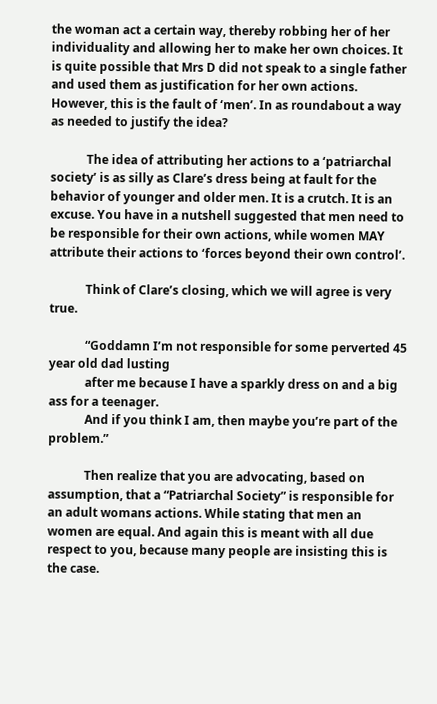the woman act a certain way, thereby robbing her of her individuality and allowing her to make her own choices. It is quite possible that Mrs D did not speak to a single father and used them as justification for her own actions. However, this is the fault of ‘men’. In as roundabout a way as needed to justify the idea?

            The idea of attributing her actions to a ‘patriarchal society’ is as silly as Clare’s dress being at fault for the behavior of younger and older men. It is a crutch. It is an excuse. You have in a nutshell suggested that men need to be responsible for their own actions, while women MAY attribute their actions to ‘forces beyond their own control’.

            Think of Clare’s closing, which we will agree is very true.

            “Goddamn I’m not responsible for some perverted 45 year old dad lusting
            after me because I have a sparkly dress on and a big ass for a teenager.
            And if you think I am, then maybe you’re part of the problem.”

            Then realize that you are advocating, based on assumption, that a “Patriarchal Society” is responsible for an adult womans actions. While stating that men an women are equal. And again this is meant with all due respect to you, because many people are insisting this is the case.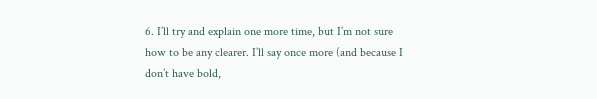6. I’ll try and explain one more time, but I’m not sure how to be any clearer. I’ll say once more (and because I don’t have bold,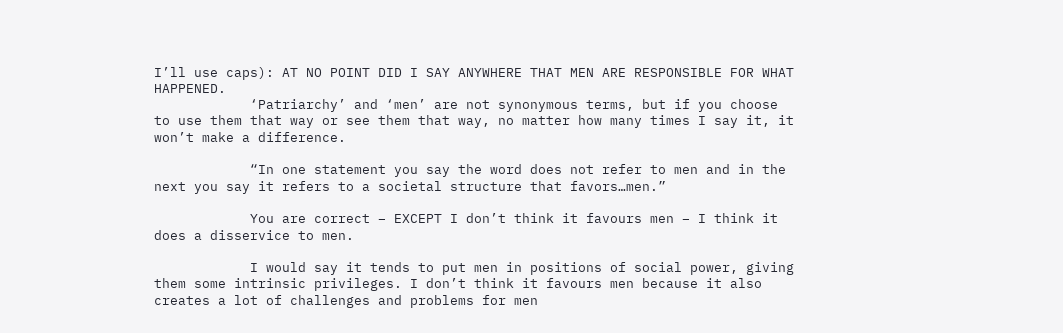I’ll use caps): AT NO POINT DID I SAY ANYWHERE THAT MEN ARE RESPONSIBLE FOR WHAT HAPPENED.
            ‘Patriarchy’ and ‘men’ are not synonymous terms, but if you choose to use them that way or see them that way, no matter how many times I say it, it won’t make a difference.

            “In one statement you say the word does not refer to men and in the next you say it refers to a societal structure that favors…men.”

            You are correct – EXCEPT I don’t think it favours men – I think it does a disservice to men.

            I would say it tends to put men in positions of social power, giving them some intrinsic privileges. I don’t think it favours men because it also creates a lot of challenges and problems for men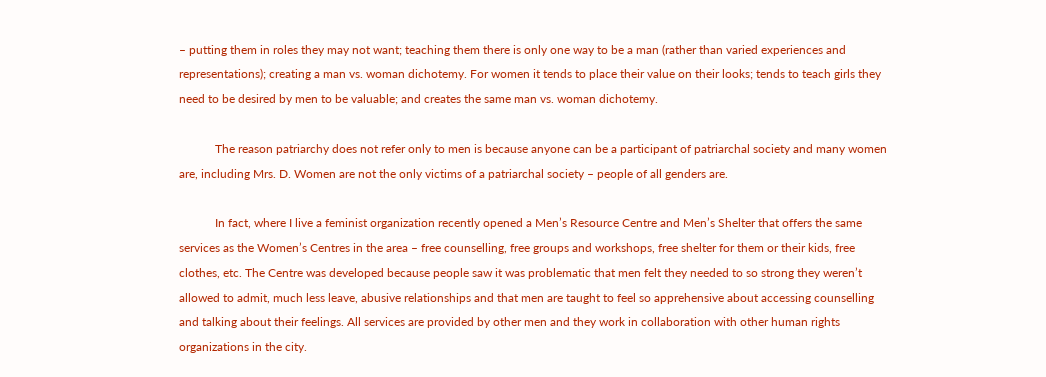– putting them in roles they may not want; teaching them there is only one way to be a man (rather than varied experiences and representations); creating a man vs. woman dichotemy. For women it tends to place their value on their looks; tends to teach girls they need to be desired by men to be valuable; and creates the same man vs. woman dichotemy.

            The reason patriarchy does not refer only to men is because anyone can be a participant of patriarchal society and many women are, including Mrs. D. Women are not the only victims of a patriarchal society – people of all genders are.

            In fact, where I live a feminist organization recently opened a Men’s Resource Centre and Men’s Shelter that offers the same services as the Women’s Centres in the area – free counselling, free groups and workshops, free shelter for them or their kids, free clothes, etc. The Centre was developed because people saw it was problematic that men felt they needed to so strong they weren’t allowed to admit, much less leave, abusive relationships and that men are taught to feel so apprehensive about accessing counselling and talking about their feelings. All services are provided by other men and they work in collaboration with other human rights organizations in the city.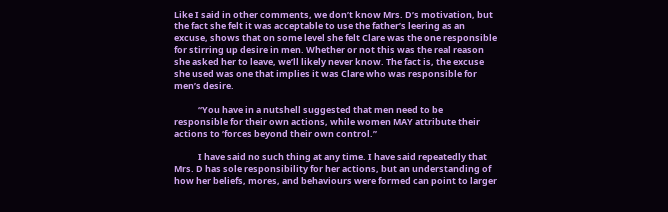Like I said in other comments, we don’t know Mrs. D’s motivation, but the fact she felt it was acceptable to use the father’s leering as an excuse, shows that on some level she felt Clare was the one responsible for stirring up desire in men. Whether or not this was the real reason she asked her to leave, we’ll likely never know. The fact is, the excuse she used was one that implies it was Clare who was responsible for men’s desire.

            “You have in a nutshell suggested that men need to be responsible for their own actions, while women MAY attribute their actions to ‘forces beyond their own control.”

            I have said no such thing at any time. I have said repeatedly that Mrs. D has sole responsibility for her actions, but an understanding of how her beliefs, mores, and behaviours were formed can point to larger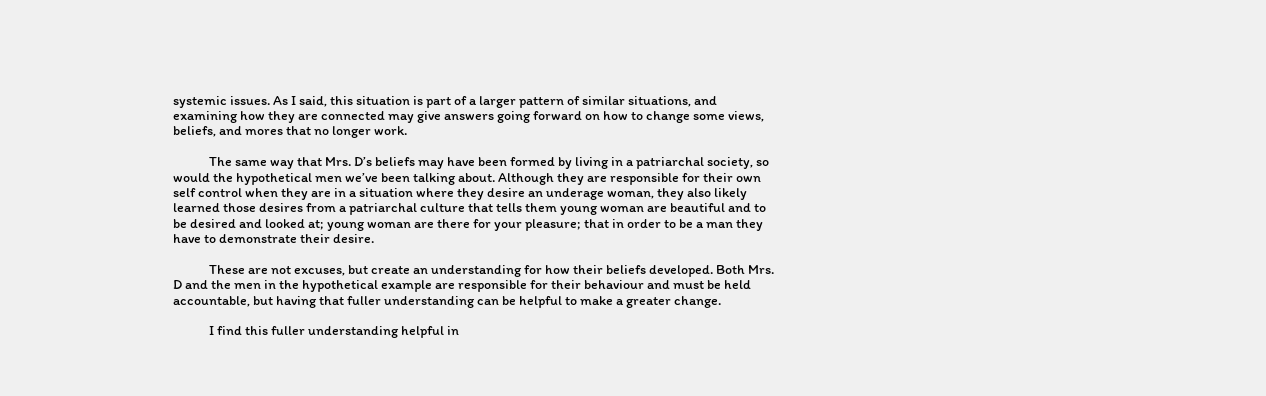systemic issues. As I said, this situation is part of a larger pattern of similar situations, and examining how they are connected may give answers going forward on how to change some views, beliefs, and mores that no longer work.

            The same way that Mrs. D’s beliefs may have been formed by living in a patriarchal society, so would the hypothetical men we’ve been talking about. Although they are responsible for their own self control when they are in a situation where they desire an underage woman, they also likely learned those desires from a patriarchal culture that tells them young woman are beautiful and to be desired and looked at; young woman are there for your pleasure; that in order to be a man they have to demonstrate their desire.

            These are not excuses, but create an understanding for how their beliefs developed. Both Mrs. D and the men in the hypothetical example are responsible for their behaviour and must be held accountable, but having that fuller understanding can be helpful to make a greater change.

            I find this fuller understanding helpful in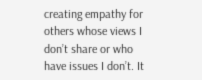creating empathy for others whose views I don’t share or who have issues I don’t. It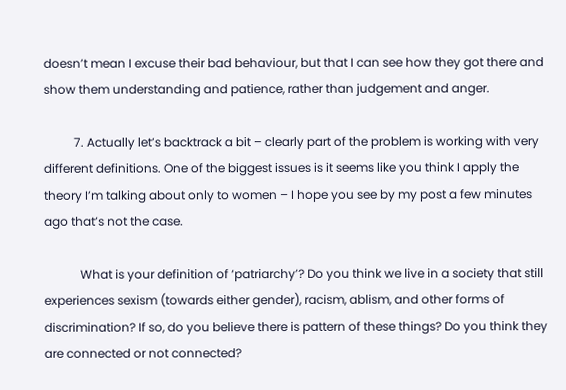doesn’t mean I excuse their bad behaviour, but that I can see how they got there and show them understanding and patience, rather than judgement and anger.

          7. Actually let’s backtrack a bit – clearly part of the problem is working with very different definitions. One of the biggest issues is it seems like you think I apply the theory I’m talking about only to women – I hope you see by my post a few minutes ago that’s not the case.

            What is your definition of ‘patriarchy’? Do you think we live in a society that still experiences sexism (towards either gender), racism, ablism, and other forms of discrimination? If so, do you believe there is pattern of these things? Do you think they are connected or not connected?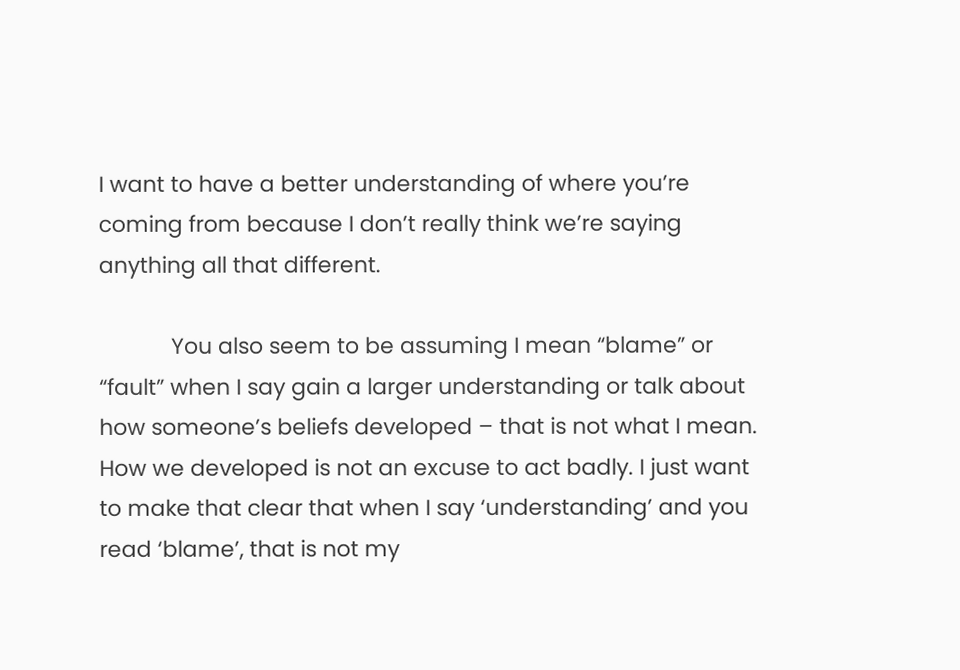I want to have a better understanding of where you’re coming from because I don’t really think we’re saying anything all that different.

            You also seem to be assuming I mean “blame” or “fault” when I say gain a larger understanding or talk about how someone’s beliefs developed – that is not what I mean. How we developed is not an excuse to act badly. I just want to make that clear that when I say ‘understanding’ and you read ‘blame’, that is not my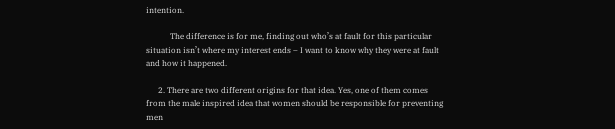intention.

            The difference is for me, finding out who’s at fault for this particular situation isn’t where my interest ends – I want to know why they were at fault and how it happened.

      2. There are two different origins for that idea. Yes, one of them comes from the male inspired idea that women should be responsible for preventing men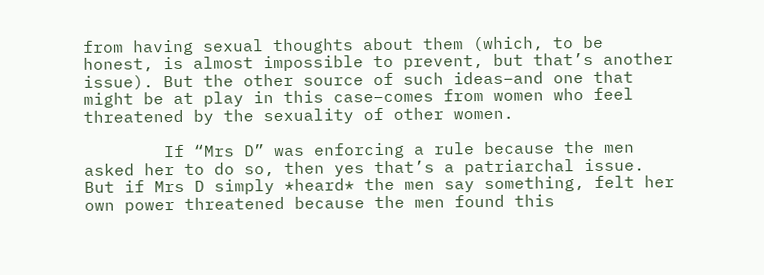from having sexual thoughts about them (which, to be honest, is almost impossible to prevent, but that’s another issue). But the other source of such ideas–and one that might be at play in this case–comes from women who feel threatened by the sexuality of other women.

        If “Mrs D” was enforcing a rule because the men asked her to do so, then yes that’s a patriarchal issue. But if Mrs D simply *heard* the men say something, felt her own power threatened because the men found this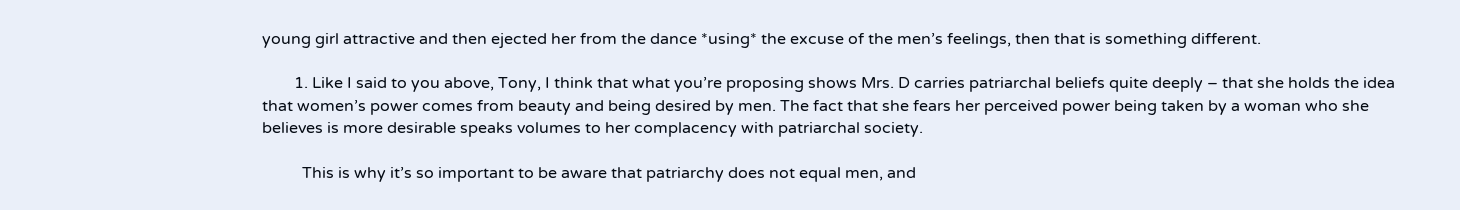young girl attractive and then ejected her from the dance *using* the excuse of the men’s feelings, then that is something different.

        1. Like I said to you above, Tony, I think that what you’re proposing shows Mrs. D carries patriarchal beliefs quite deeply – that she holds the idea that women’s power comes from beauty and being desired by men. The fact that she fears her perceived power being taken by a woman who she believes is more desirable speaks volumes to her complacency with patriarchal society.

          This is why it’s so important to be aware that patriarchy does not equal men, and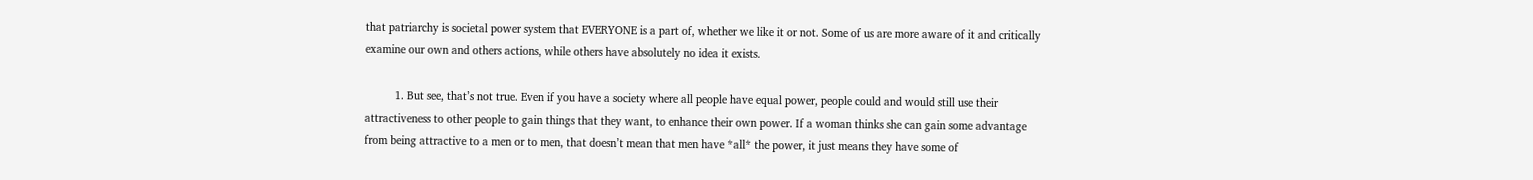that patriarchy is societal power system that EVERYONE is a part of, whether we like it or not. Some of us are more aware of it and critically examine our own and others actions, while others have absolutely no idea it exists.

          1. But see, that’s not true. Even if you have a society where all people have equal power, people could and would still use their attractiveness to other people to gain things that they want, to enhance their own power. If a woman thinks she can gain some advantage from being attractive to a men or to men, that doesn’t mean that men have *all* the power, it just means they have some of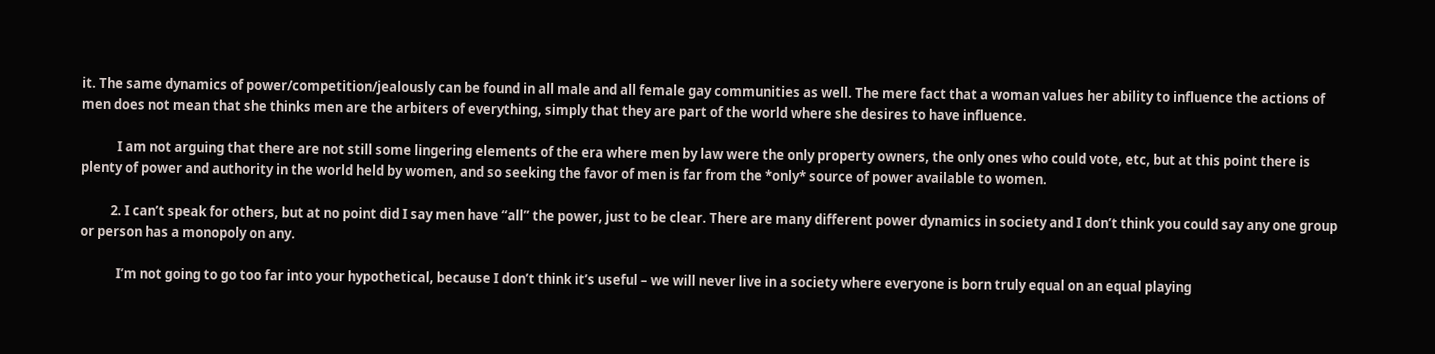it. The same dynamics of power/competition/jealously can be found in all male and all female gay communities as well. The mere fact that a woman values her ability to influence the actions of men does not mean that she thinks men are the arbiters of everything, simply that they are part of the world where she desires to have influence.

            I am not arguing that there are not still some lingering elements of the era where men by law were the only property owners, the only ones who could vote, etc, but at this point there is plenty of power and authority in the world held by women, and so seeking the favor of men is far from the *only* source of power available to women.

          2. I can’t speak for others, but at no point did I say men have “all” the power, just to be clear. There are many different power dynamics in society and I don’t think you could say any one group or person has a monopoly on any.

            I’m not going to go too far into your hypothetical, because I don’t think it’s useful – we will never live in a society where everyone is born truly equal on an equal playing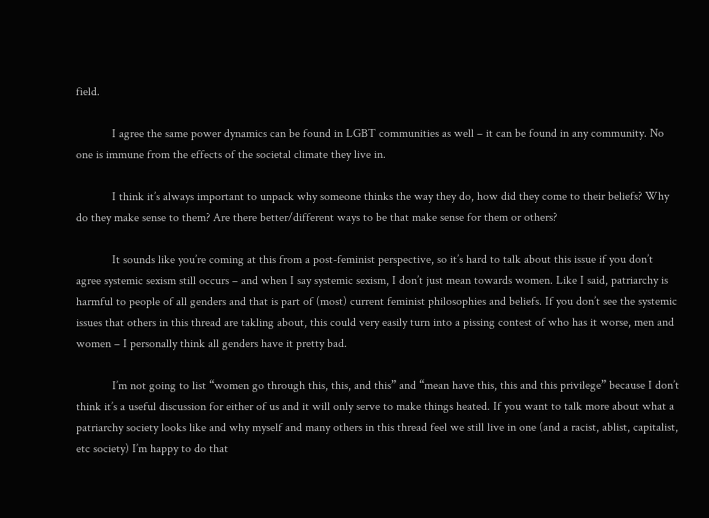field.

            I agree the same power dynamics can be found in LGBT communities as well – it can be found in any community. No one is immune from the effects of the societal climate they live in.

            I think it’s always important to unpack why someone thinks the way they do, how did they come to their beliefs? Why do they make sense to them? Are there better/different ways to be that make sense for them or others?

            It sounds like you’re coming at this from a post-feminist perspective, so it’s hard to talk about this issue if you don’t agree systemic sexism still occurs – and when I say systemic sexism, I don’t just mean towards women. Like I said, patriarchy is harmful to people of all genders and that is part of (most) current feminist philosophies and beliefs. If you don’t see the systemic issues that others in this thread are takling about, this could very easily turn into a pissing contest of who has it worse, men and women – I personally think all genders have it pretty bad.

            I’m not going to list “women go through this, this, and this” and “mean have this, this and this privilege” because I don’t think it’s a useful discussion for either of us and it will only serve to make things heated. If you want to talk more about what a patriarchy society looks like and why myself and many others in this thread feel we still live in one (and a racist, ablist, capitalist, etc society) I’m happy to do that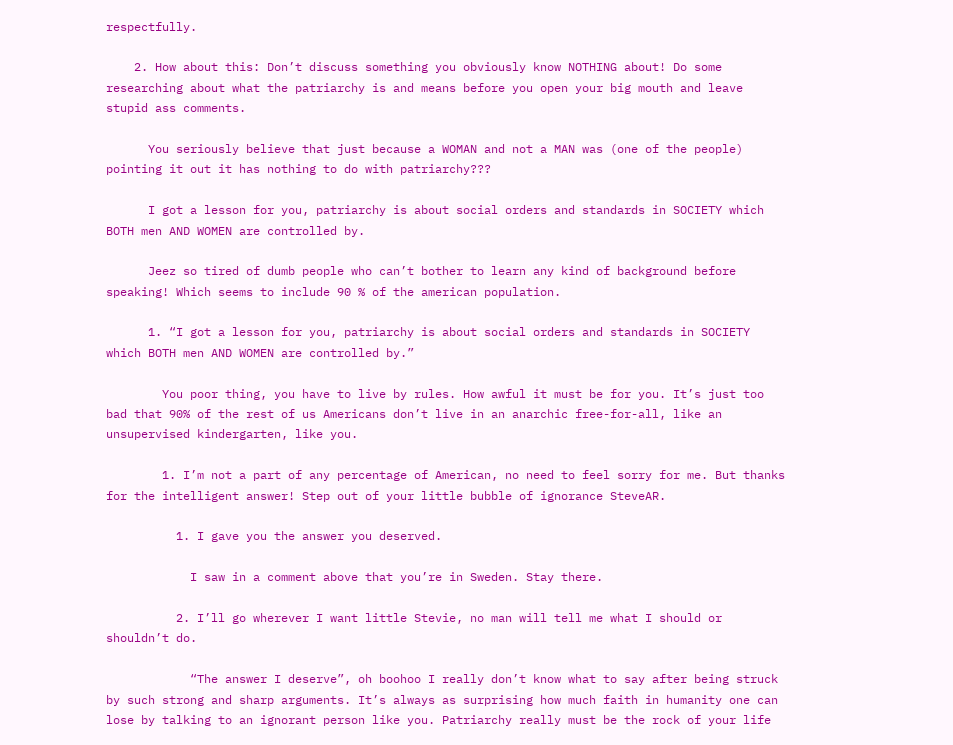respectfully.

    2. How about this: Don’t discuss something you obviously know NOTHING about! Do some researching about what the patriarchy is and means before you open your big mouth and leave stupid ass comments.

      You seriously believe that just because a WOMAN and not a MAN was (one of the people) pointing it out it has nothing to do with patriarchy???

      I got a lesson for you, patriarchy is about social orders and standards in SOCIETY which BOTH men AND WOMEN are controlled by.

      Jeez so tired of dumb people who can’t bother to learn any kind of background before speaking! Which seems to include 90 % of the american population.

      1. “I got a lesson for you, patriarchy is about social orders and standards in SOCIETY which BOTH men AND WOMEN are controlled by.”

        You poor thing, you have to live by rules. How awful it must be for you. It’s just too bad that 90% of the rest of us Americans don’t live in an anarchic free-for-all, like an unsupervised kindergarten, like you.

        1. I’m not a part of any percentage of American, no need to feel sorry for me. But thanks for the intelligent answer! Step out of your little bubble of ignorance SteveAR.

          1. I gave you the answer you deserved.

            I saw in a comment above that you’re in Sweden. Stay there.

          2. I’ll go wherever I want little Stevie, no man will tell me what I should or shouldn’t do.

            “The answer I deserve”, oh boohoo I really don’t know what to say after being struck by such strong and sharp arguments. It’s always as surprising how much faith in humanity one can lose by talking to an ignorant person like you. Patriarchy really must be the rock of your life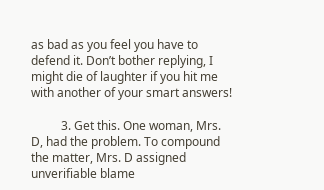as bad as you feel you have to defend it. Don’t bother replying, I might die of laughter if you hit me with another of your smart answers!

          3. Get this. One woman, Mrs. D, had the problem. To compound the matter, Mrs. D assigned unverifiable blame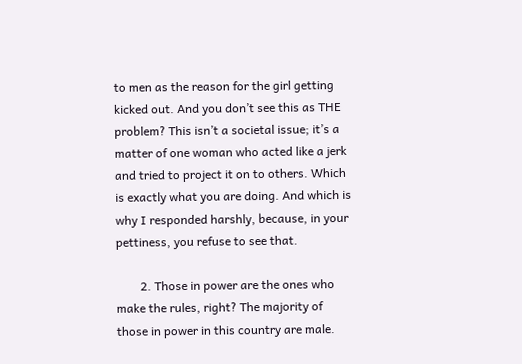to men as the reason for the girl getting kicked out. And you don’t see this as THE problem? This isn’t a societal issue; it’s a matter of one woman who acted like a jerk and tried to project it on to others. Which is exactly what you are doing. And which is why I responded harshly, because, in your pettiness, you refuse to see that.

        2. Those in power are the ones who make the rules, right? The majority of those in power in this country are male.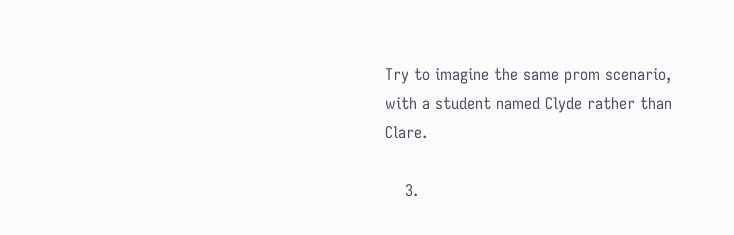Try to imagine the same prom scenario, with a student named Clyde rather than Clare.

    3.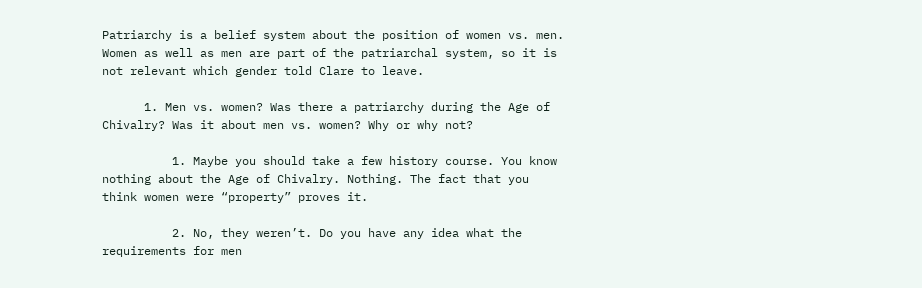Patriarchy is a belief system about the position of women vs. men. Women as well as men are part of the patriarchal system, so it is not relevant which gender told Clare to leave.

      1. Men vs. women? Was there a patriarchy during the Age of Chivalry? Was it about men vs. women? Why or why not?

          1. Maybe you should take a few history course. You know nothing about the Age of Chivalry. Nothing. The fact that you think women were “property” proves it.

          2. No, they weren’t. Do you have any idea what the requirements for men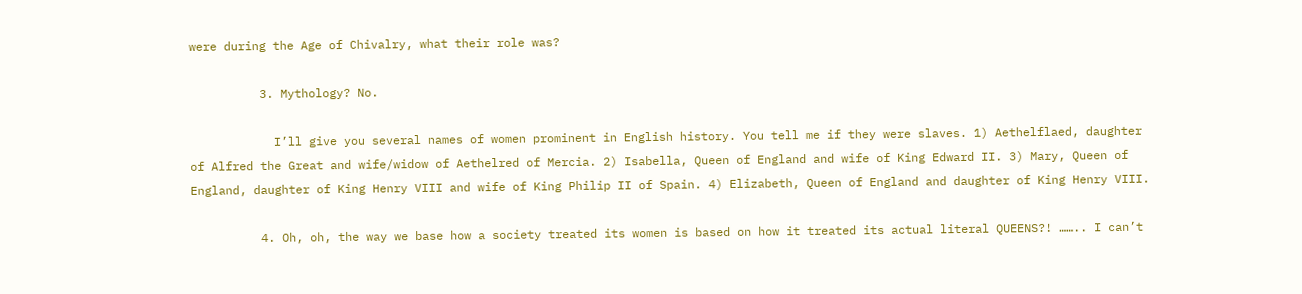were during the Age of Chivalry, what their role was?

          3. Mythology? No.

            I’ll give you several names of women prominent in English history. You tell me if they were slaves. 1) Aethelflaed, daughter of Alfred the Great and wife/widow of Aethelred of Mercia. 2) Isabella, Queen of England and wife of King Edward II. 3) Mary, Queen of England, daughter of King Henry VIII and wife of King Philip II of Spain. 4) Elizabeth, Queen of England and daughter of King Henry VIII.

          4. Oh, oh, the way we base how a society treated its women is based on how it treated its actual literal QUEENS?! …….. I can’t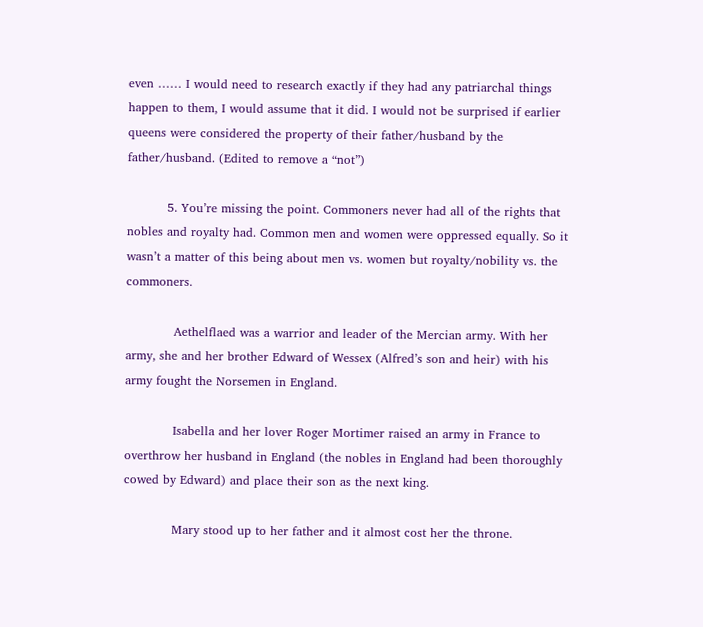even …… I would need to research exactly if they had any patriarchal things happen to them, I would assume that it did. I would not be surprised if earlier queens were considered the property of their father/husband by the father/husband. (Edited to remove a “not”)

          5. You’re missing the point. Commoners never had all of the rights that nobles and royalty had. Common men and women were oppressed equally. So it wasn’t a matter of this being about men vs. women but royalty/nobility vs. the commoners.

            Aethelflaed was a warrior and leader of the Mercian army. With her army, she and her brother Edward of Wessex (Alfred’s son and heir) with his army fought the Norsemen in England.

            Isabella and her lover Roger Mortimer raised an army in France to overthrow her husband in England (the nobles in England had been thoroughly cowed by Edward) and place their son as the next king.

            Mary stood up to her father and it almost cost her the throne.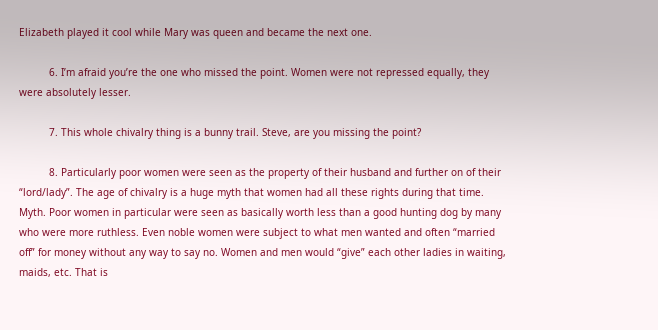Elizabeth played it cool while Mary was queen and became the next one.

          6. I’m afraid you’re the one who missed the point. Women were not repressed equally, they were absolutely lesser.

          7. This whole chivalry thing is a bunny trail. Steve, are you missing the point?

          8. Particularly poor women were seen as the property of their husband and further on of their “lord/lady”. The age of chivalry is a huge myth that women had all these rights during that time. Myth. Poor women in particular were seen as basically worth less than a good hunting dog by many who were more ruthless. Even noble women were subject to what men wanted and often “married off” for money without any way to say no. Women and men would “give” each other ladies in waiting, maids, etc. That is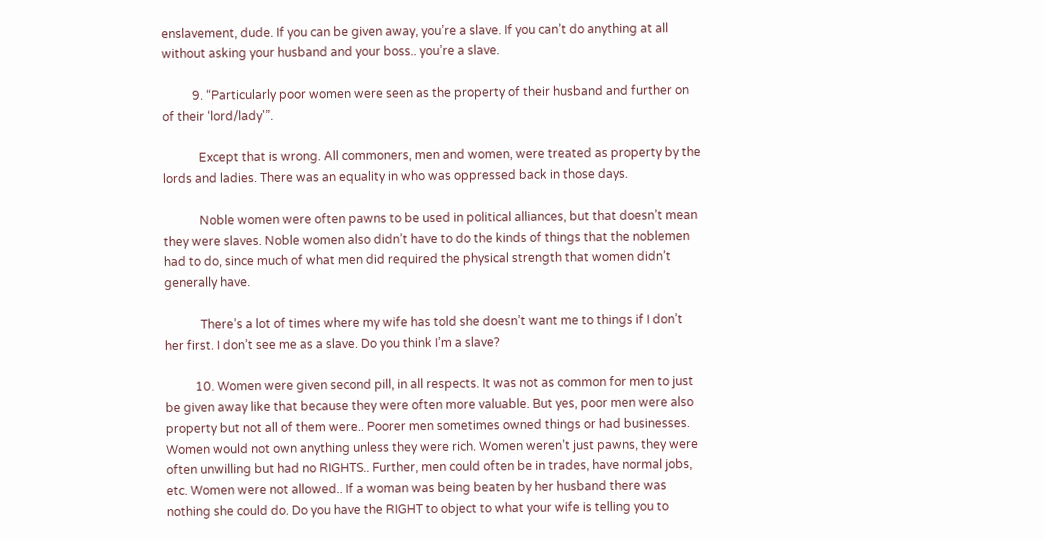enslavement, dude. If you can be given away, you’re a slave. If you can’t do anything at all without asking your husband and your boss.. you’re a slave.

          9. “Particularly poor women were seen as the property of their husband and further on of their ‘lord/lady'”.

            Except that is wrong. All commoners, men and women, were treated as property by the lords and ladies. There was an equality in who was oppressed back in those days.

            Noble women were often pawns to be used in political alliances, but that doesn’t mean they were slaves. Noble women also didn’t have to do the kinds of things that the noblemen had to do, since much of what men did required the physical strength that women didn’t generally have.

            There’s a lot of times where my wife has told she doesn’t want me to things if I don’t her first. I don’t see me as a slave. Do you think I’m a slave?

          10. Women were given second pill, in all respects. It was not as common for men to just be given away like that because they were often more valuable. But yes, poor men were also property but not all of them were.. Poorer men sometimes owned things or had businesses. Women would not own anything unless they were rich. Women weren’t just pawns, they were often unwilling but had no RIGHTS.. Further, men could often be in trades, have normal jobs, etc. Women were not allowed.. If a woman was being beaten by her husband there was nothing she could do. Do you have the RIGHT to object to what your wife is telling you to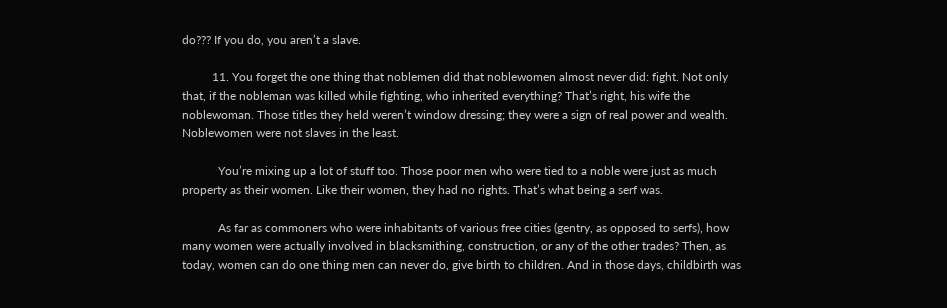do??? If you do, you aren’t a slave.

          11. You forget the one thing that noblemen did that noblewomen almost never did: fight. Not only that, if the nobleman was killed while fighting, who inherited everything? That’s right, his wife the noblewoman. Those titles they held weren’t window dressing; they were a sign of real power and wealth. Noblewomen were not slaves in the least.

            You’re mixing up a lot of stuff too. Those poor men who were tied to a noble were just as much property as their women. Like their women, they had no rights. That’s what being a serf was.

            As far as commoners who were inhabitants of various free cities (gentry, as opposed to serfs), how many women were actually involved in blacksmithing, construction, or any of the other trades? Then, as today, women can do one thing men can never do, give birth to children. And in those days, childbirth was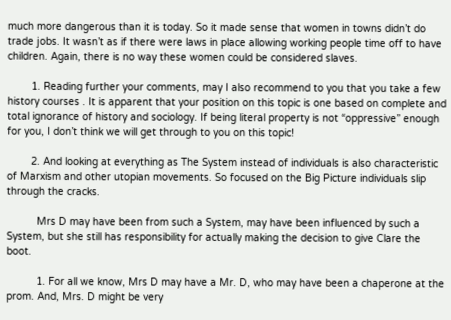much more dangerous than it is today. So it made sense that women in towns didn’t do trade jobs. It wasn’t as if there were laws in place allowing working people time off to have children. Again, there is no way these women could be considered slaves.

        1. Reading further your comments, may I also recommend to you that you take a few history courses . It is apparent that your position on this topic is one based on complete and total ignorance of history and sociology. If being literal property is not “oppressive” enough for you, I don’t think we will get through to you on this topic!

        2. And looking at everything as The System instead of individuals is also characteristic of Marxism and other utopian movements. So focused on the Big Picture individuals slip through the cracks.

          Mrs D may have been from such a System, may have been influenced by such a System, but she still has responsibility for actually making the decision to give Clare the boot.

          1. For all we know, Mrs D may have a Mr. D, who may have been a chaperone at the prom. And, Mrs. D might be very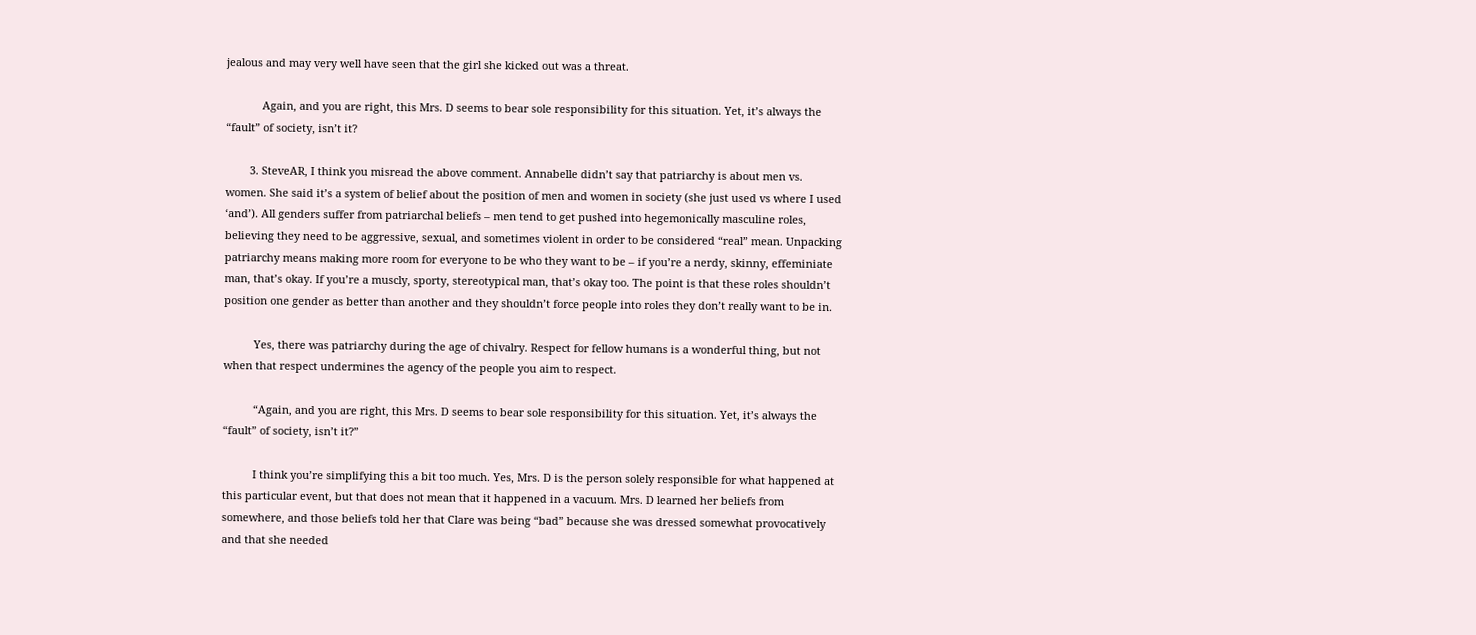jealous and may very well have seen that the girl she kicked out was a threat.

            Again, and you are right, this Mrs. D seems to bear sole responsibility for this situation. Yet, it’s always the “fault” of society, isn’t it?

        3. SteveAR, I think you misread the above comment. Annabelle didn’t say that patriarchy is about men vs. women. She said it’s a system of belief about the position of men and women in society (she just used vs where I used ‘and’). All genders suffer from patriarchal beliefs – men tend to get pushed into hegemonically masculine roles, believing they need to be aggressive, sexual, and sometimes violent in order to be considered “real” mean. Unpacking patriarchy means making more room for everyone to be who they want to be – if you’re a nerdy, skinny, effeminiate man, that’s okay. If you’re a muscly, sporty, stereotypical man, that’s okay too. The point is that these roles shouldn’t position one gender as better than another and they shouldn’t force people into roles they don’t really want to be in.

          Yes, there was patriarchy during the age of chivalry. Respect for fellow humans is a wonderful thing, but not when that respect undermines the agency of the people you aim to respect.

          “Again, and you are right, this Mrs. D seems to bear sole responsibility for this situation. Yet, it’s always the “fault” of society, isn’t it?”

          I think you’re simplifying this a bit too much. Yes, Mrs. D is the person solely responsible for what happened at this particular event, but that does not mean that it happened in a vacuum. Mrs. D learned her beliefs from somewhere, and those beliefs told her that Clare was being “bad” because she was dressed somewhat provocatively and that she needed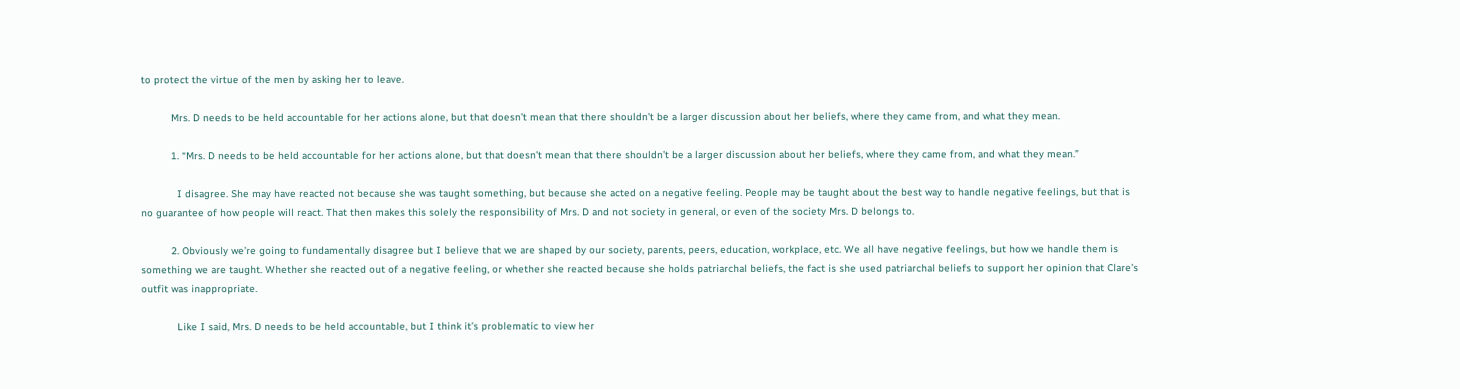to protect the virtue of the men by asking her to leave.

          Mrs. D needs to be held accountable for her actions alone, but that doesn’t mean that there shouldn’t be a larger discussion about her beliefs, where they came from, and what they mean.

          1. “Mrs. D needs to be held accountable for her actions alone, but that doesn’t mean that there shouldn’t be a larger discussion about her beliefs, where they came from, and what they mean.”

            I disagree. She may have reacted not because she was taught something, but because she acted on a negative feeling. People may be taught about the best way to handle negative feelings, but that is no guarantee of how people will react. That then makes this solely the responsibility of Mrs. D and not society in general, or even of the society Mrs. D belongs to.

          2. Obviously we’re going to fundamentally disagree but I believe that we are shaped by our society, parents, peers, education, workplace, etc. We all have negative feelings, but how we handle them is something we are taught. Whether she reacted out of a negative feeling, or whether she reacted because she holds patriarchal beliefs, the fact is she used patriarchal beliefs to support her opinion that Clare’s outfit was inappropriate.

            Like I said, Mrs. D needs to be held accountable, but I think it’s problematic to view her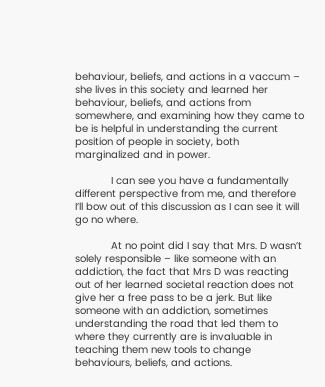behaviour, beliefs, and actions in a vaccum – she lives in this society and learned her behaviour, beliefs, and actions from somewhere, and examining how they came to be is helpful in understanding the current position of people in society, both marginalized and in power.

            I can see you have a fundamentally different perspective from me, and therefore I’ll bow out of this discussion as I can see it will go no where.

            At no point did I say that Mrs. D wasn’t solely responsible – like someone with an addiction, the fact that Mrs D was reacting out of her learned societal reaction does not give her a free pass to be a jerk. But like someone with an addiction, sometimes understanding the road that led them to where they currently are is invaluable in teaching them new tools to change behaviours, beliefs, and actions.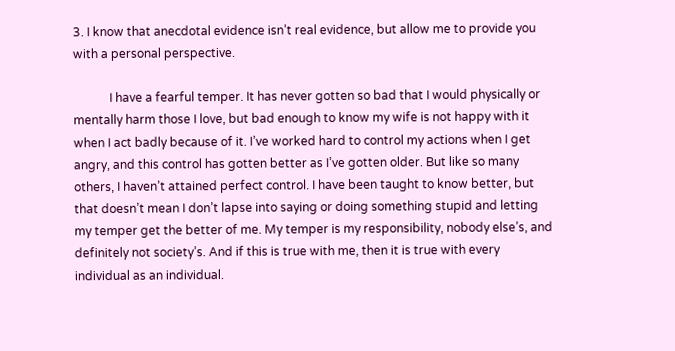3. I know that anecdotal evidence isn’t real evidence, but allow me to provide you with a personal perspective.

            I have a fearful temper. It has never gotten so bad that I would physically or mentally harm those I love, but bad enough to know my wife is not happy with it when I act badly because of it. I’ve worked hard to control my actions when I get angry, and this control has gotten better as I’ve gotten older. But like so many others, I haven’t attained perfect control. I have been taught to know better, but that doesn’t mean I don’t lapse into saying or doing something stupid and letting my temper get the better of me. My temper is my responsibility, nobody else’s, and definitely not society’s. And if this is true with me, then it is true with every individual as an individual.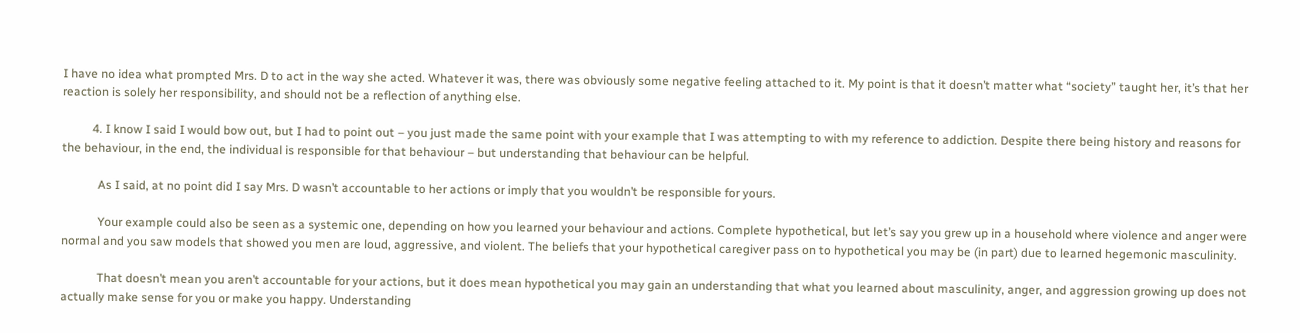I have no idea what prompted Mrs. D to act in the way she acted. Whatever it was, there was obviously some negative feeling attached to it. My point is that it doesn’t matter what “society” taught her, it’s that her reaction is solely her responsibility, and should not be a reflection of anything else.

          4. I know I said I would bow out, but I had to point out – you just made the same point with your example that I was attempting to with my reference to addiction. Despite there being history and reasons for the behaviour, in the end, the individual is responsible for that behaviour – but understanding that behaviour can be helpful.

            As I said, at no point did I say Mrs. D wasn’t accountable to her actions or imply that you wouldn’t be responsible for yours.

            Your example could also be seen as a systemic one, depending on how you learned your behaviour and actions. Complete hypothetical, but let’s say you grew up in a household where violence and anger were normal and you saw models that showed you men are loud, aggressive, and violent. The beliefs that your hypothetical caregiver pass on to hypothetical you may be (in part) due to learned hegemonic masculinity.

            That doesn’t mean you aren’t accountable for your actions, but it does mean hypothetical you may gain an understanding that what you learned about masculinity, anger, and aggression growing up does not actually make sense for you or make you happy. Understanding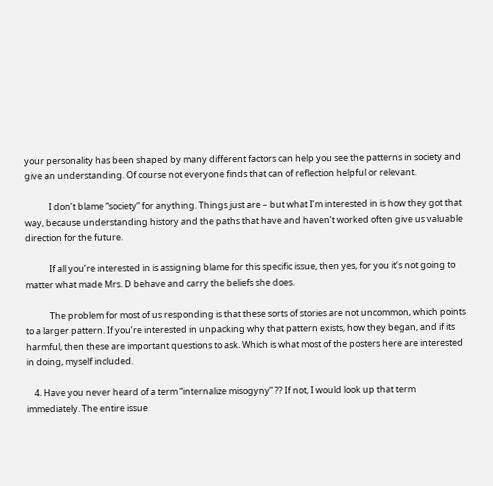your personality has been shaped by many different factors can help you see the patterns in society and give an understanding. Of course not everyone finds that can of reflection helpful or relevant.

            I don’t blame “society” for anything. Things just are – but what I’m interested in is how they got that way, because understanding history and the paths that have and haven’t worked often give us valuable direction for the future.

            If all you’re interested in is assigning blame for this specific issue, then yes, for you it’s not going to matter what made Mrs. D behave and carry the beliefs she does.

            The problem for most of us responding is that these sorts of stories are not uncommon, which points to a larger pattern. If you’re interested in unpacking why that pattern exists, how they began, and if its harmful, then these are important questions to ask. Which is what most of the posters here are interested in doing, myself included.

    4. Have you never heard of a term “internalize misogyny” ?? If not, I would look up that term immediately. The entire issue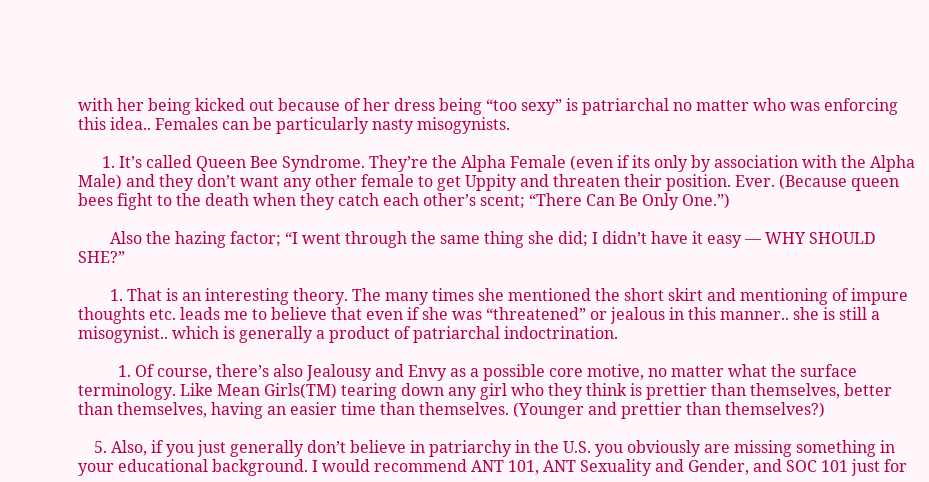with her being kicked out because of her dress being “too sexy” is patriarchal no matter who was enforcing this idea.. Females can be particularly nasty misogynists.

      1. It’s called Queen Bee Syndrome. They’re the Alpha Female (even if its only by association with the Alpha Male) and they don’t want any other female to get Uppity and threaten their position. Ever. (Because queen bees fight to the death when they catch each other’s scent; “There Can Be Only One.”)

        Also the hazing factor; “I went through the same thing she did; I didn’t have it easy — WHY SHOULD SHE?”

        1. That is an interesting theory. The many times she mentioned the short skirt and mentioning of impure thoughts etc. leads me to believe that even if she was “threatened” or jealous in this manner.. she is still a misogynist.. which is generally a product of patriarchal indoctrination.

          1. Of course, there’s also Jealousy and Envy as a possible core motive, no matter what the surface terminology. Like Mean Girls(TM) tearing down any girl who they think is prettier than themselves, better than themselves, having an easier time than themselves. (Younger and prettier than themselves?)

    5. Also, if you just generally don’t believe in patriarchy in the U.S. you obviously are missing something in your educational background. I would recommend ANT 101, ANT Sexuality and Gender, and SOC 101 just for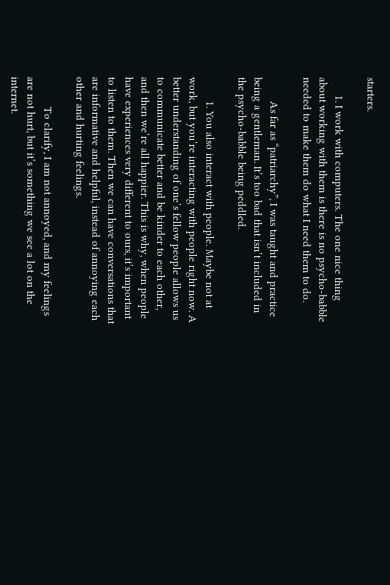starters.

      1. I work with computers. The one nice thing about working with them is there is no psycho-babble needed to make them do what I need them to do.

        As far as “patriarchy”, I was taught and practice being a gentleman. It’s too bad that isn’t included in the psycho-babble being peddled.

        1. You also interact with people. Maybe not at work, but you’re interacting with people right now. A better understanding of one’s fellow people allows us to communicate better and be kinder to each other, and then we’re all happier. This is why, when people have experiences very different to ours, it’s important to listen to them. Then we can have conversations that are informative and helpful, instead of annoying each other and hurting feelings.

          To clarify, I am not annoyed, and my feelings are not hurt, but it’s something we see a lot on the internet.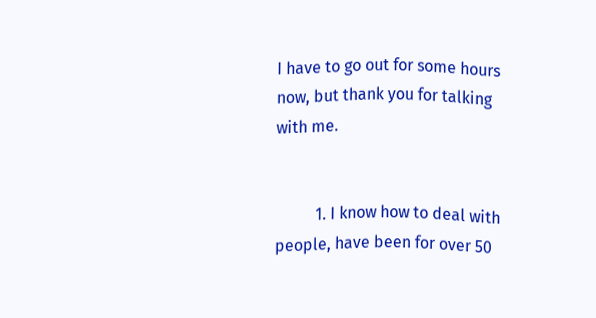I have to go out for some hours now, but thank you for talking with me.


          1. I know how to deal with people, have been for over 50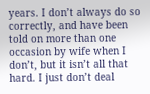years. I don’t always do so correctly, and have been told on more than one occasion by wife when I don’t, but it isn’t all that hard. I just don’t deal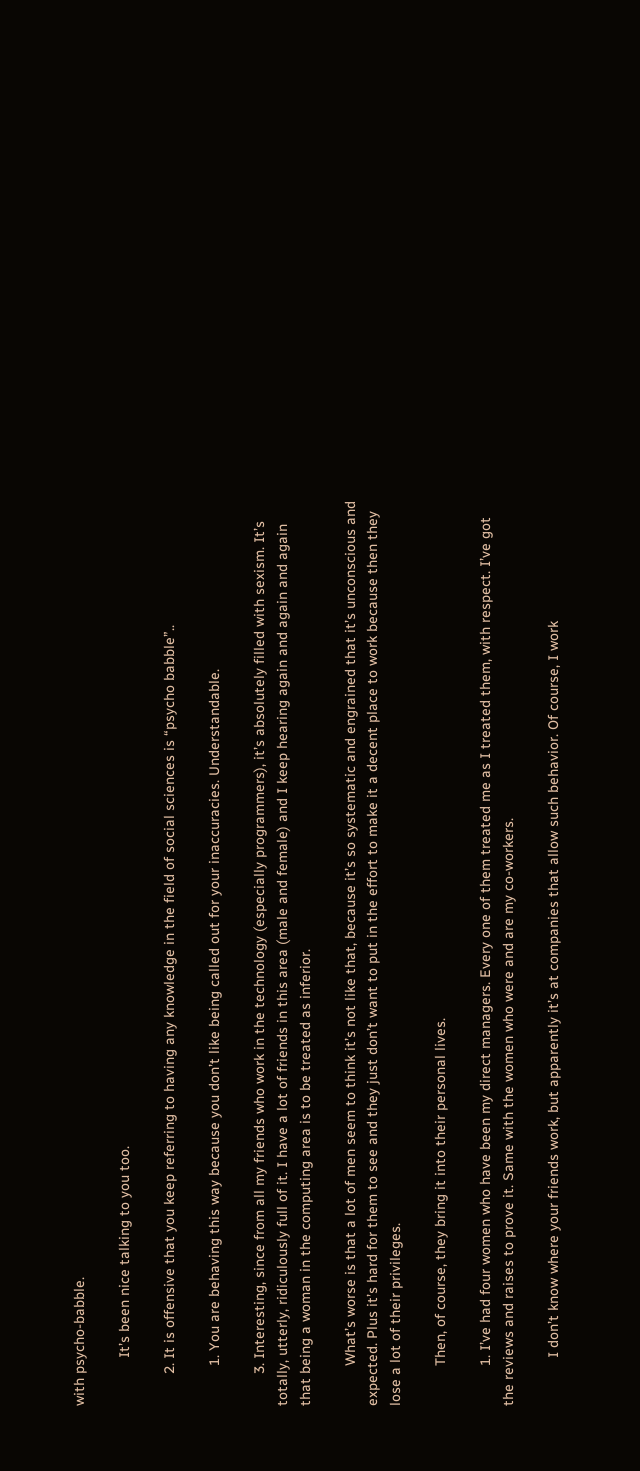with psycho-babble.

            It’s been nice talking to you too.

        2. It is offensive that you keep referring to having any knowledge in the field of social sciences is “psycho babble”..

          1. You are behaving this way because you don’t like being called out for your inaccuracies. Understandable.

        3. Interesting, since from all my friends who work in the technology (especially programmers), it’s absolutely filled with sexism. It’s totally, utterly, ridiculously full of it. I have a lot of friends in this area (male and female) and I keep hearing again and again and again that being a woman in the computing area is to be treated as inferior.

          What’s worse is that a lot of men seem to think it’s not like that, because it’s so systematic and engrained that it’s unconscious and expected. Plus it’s hard for them to see and they just don’t want to put in the effort to make it a decent place to work because then they lose a lot of their privileges.

          Then, of course, they bring it into their personal lives.

          1. I’ve had four women who have been my direct managers. Every one of them treated me as I treated them, with respect. I’ve got the reviews and raises to prove it. Same with the women who were and are my co-workers.

            I don’t know where your friends work, but apparently it’s at companies that allow such behavior. Of course, I work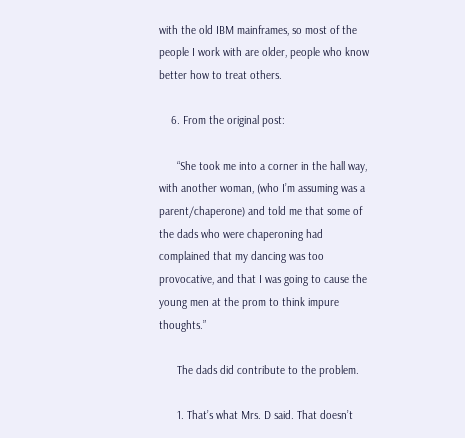with the old IBM mainframes, so most of the people I work with are older, people who know better how to treat others.

    6. From the original post:

      “She took me into a corner in the hall way, with another woman, (who I’m assuming was a parent/chaperone) and told me that some of the dads who were chaperoning had complained that my dancing was too provocative, and that I was going to cause the young men at the prom to think impure thoughts.”

      The dads did contribute to the problem.

      1. That’s what Mrs. D said. That doesn’t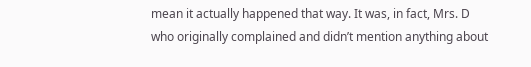mean it actually happened that way. It was, in fact, Mrs. D who originally complained and didn’t mention anything about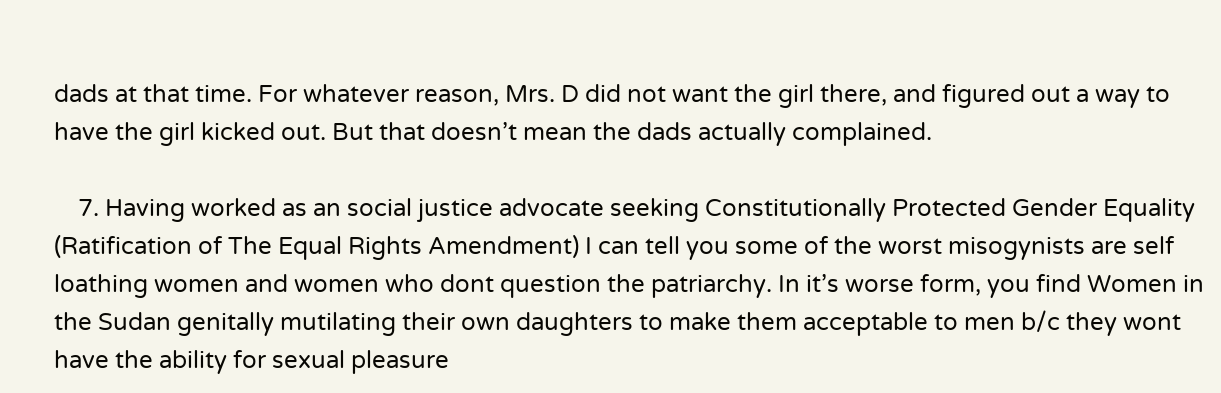dads at that time. For whatever reason, Mrs. D did not want the girl there, and figured out a way to have the girl kicked out. But that doesn’t mean the dads actually complained.

    7. Having worked as an social justice advocate seeking Constitutionally Protected Gender Equality (Ratification of The Equal Rights Amendment) I can tell you some of the worst misogynists are self loathing women and women who dont question the patriarchy. In it’s worse form, you find Women in the Sudan genitally mutilating their own daughters to make them acceptable to men b/c they wont have the ability for sexual pleasure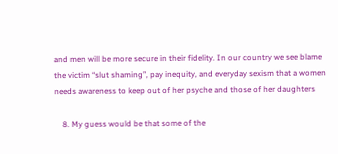and men will be more secure in their fidelity. In our country we see blame the victim “slut shaming”, pay inequity, and everyday sexism that a women needs awareness to keep out of her psyche and those of her daughters

    8. My guess would be that some of the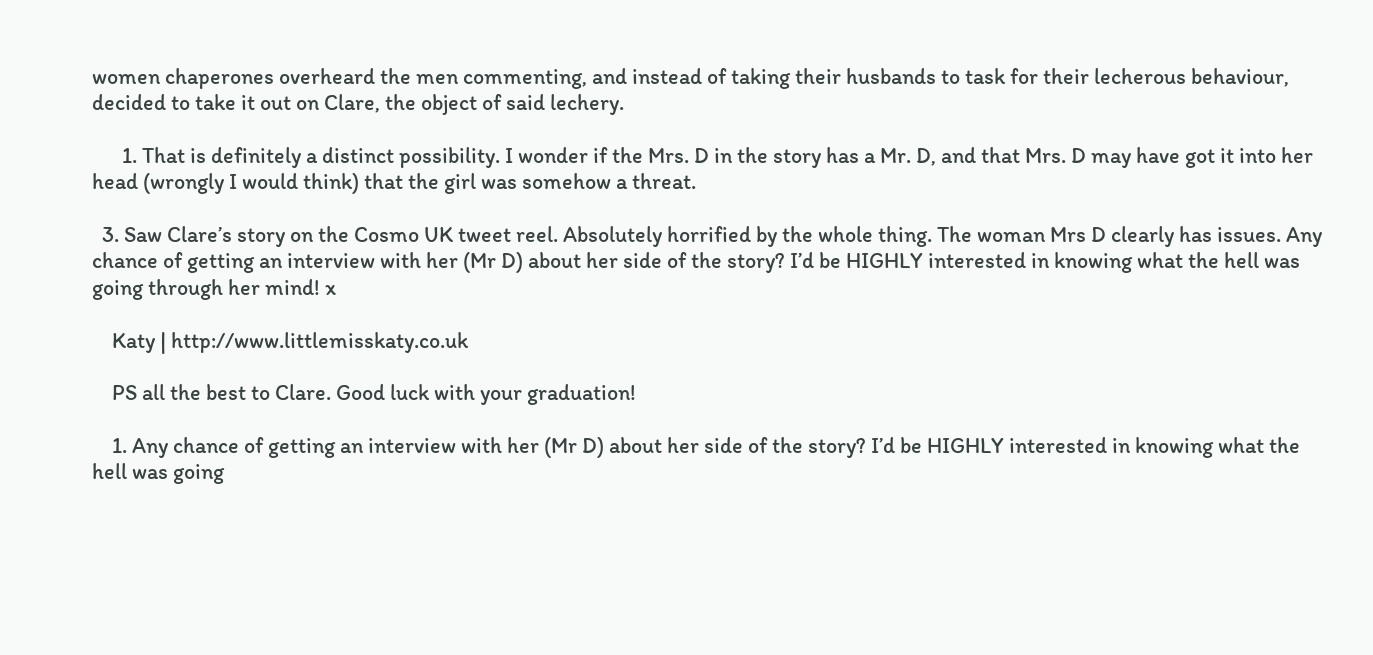women chaperones overheard the men commenting, and instead of taking their husbands to task for their lecherous behaviour, decided to take it out on Clare, the object of said lechery.

      1. That is definitely a distinct possibility. I wonder if the Mrs. D in the story has a Mr. D, and that Mrs. D may have got it into her head (wrongly I would think) that the girl was somehow a threat.

  3. Saw Clare’s story on the Cosmo UK tweet reel. Absolutely horrified by the whole thing. The woman Mrs D clearly has issues. Any chance of getting an interview with her (Mr D) about her side of the story? I’d be HIGHLY interested in knowing what the hell was going through her mind! x

    Katy | http://www.littlemisskaty.co.uk

    PS all the best to Clare. Good luck with your graduation!

    1. Any chance of getting an interview with her (Mr D) about her side of the story? I’d be HIGHLY interested in knowing what the hell was going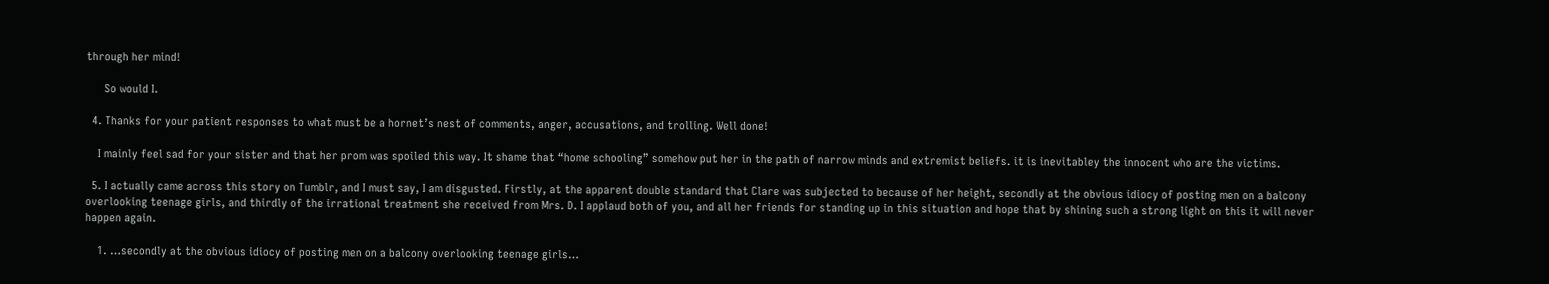through her mind!

      So would I.

  4. Thanks for your patient responses to what must be a hornet’s nest of comments, anger, accusations, and trolling. Well done!

    I mainly feel sad for your sister and that her prom was spoiled this way. It shame that “home schooling” somehow put her in the path of narrow minds and extremist beliefs. it is inevitabley the innocent who are the victims.

  5. I actually came across this story on Tumblr, and I must say, I am disgusted. Firstly, at the apparent double standard that Clare was subjected to because of her height, secondly at the obvious idiocy of posting men on a balcony overlooking teenage girls, and thirdly of the irrational treatment she received from Mrs. D. I applaud both of you, and all her friends for standing up in this situation and hope that by shining such a strong light on this it will never happen again.

    1. …secondly at the obvious idiocy of posting men on a balcony overlooking teenage girls…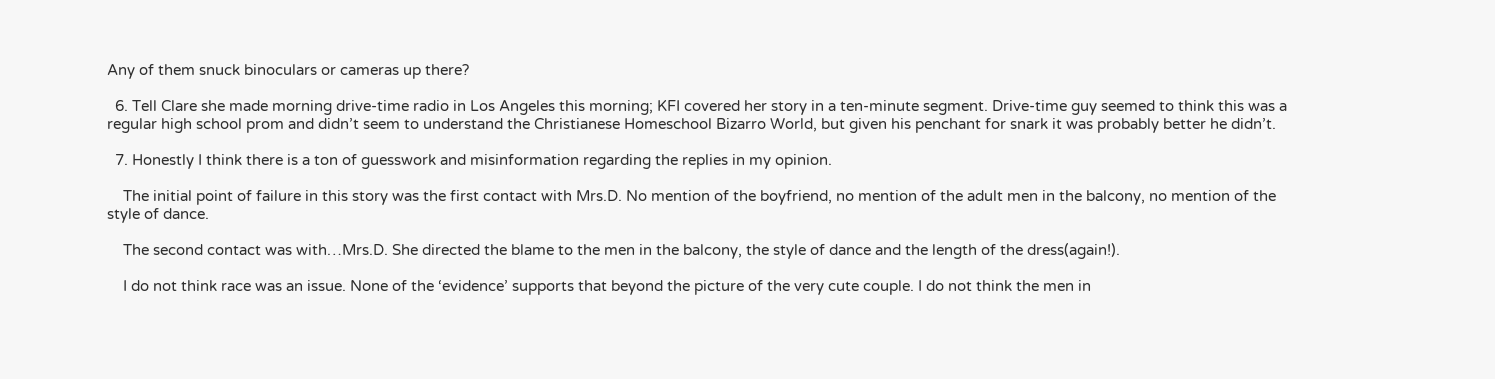Any of them snuck binoculars or cameras up there?

  6. Tell Clare she made morning drive-time radio in Los Angeles this morning; KFI covered her story in a ten-minute segment. Drive-time guy seemed to think this was a regular high school prom and didn’t seem to understand the Christianese Homeschool Bizarro World, but given his penchant for snark it was probably better he didn’t.

  7. Honestly I think there is a ton of guesswork and misinformation regarding the replies in my opinion.

    The initial point of failure in this story was the first contact with Mrs.D. No mention of the boyfriend, no mention of the adult men in the balcony, no mention of the style of dance.

    The second contact was with…Mrs.D. She directed the blame to the men in the balcony, the style of dance and the length of the dress(again!).

    I do not think race was an issue. None of the ‘evidence’ supports that beyond the picture of the very cute couple. I do not think the men in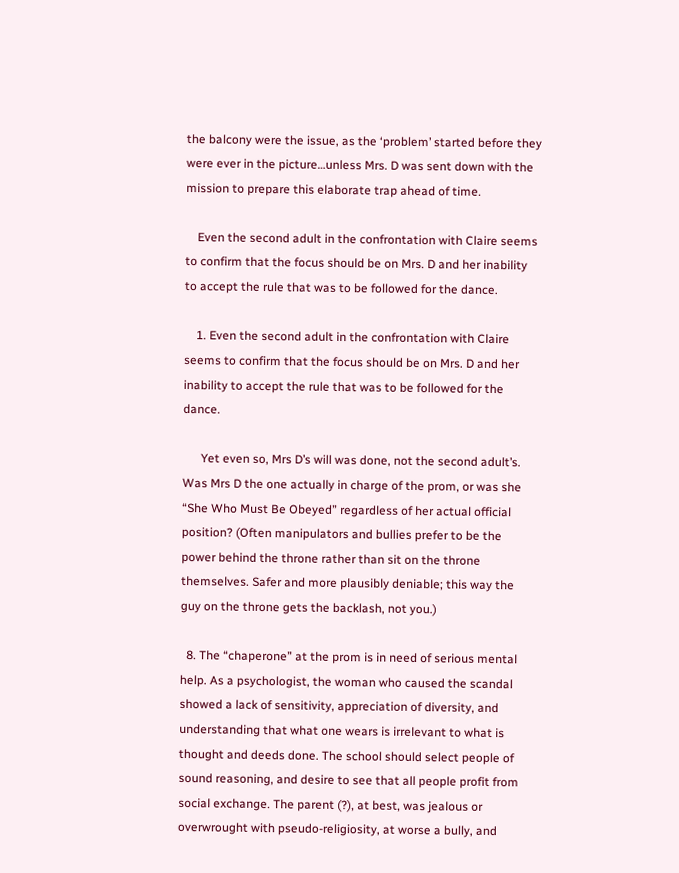the balcony were the issue, as the ‘problem’ started before they were ever in the picture…unless Mrs. D was sent down with the mission to prepare this elaborate trap ahead of time.

    Even the second adult in the confrontation with Claire seems to confirm that the focus should be on Mrs. D and her inability to accept the rule that was to be followed for the dance.

    1. Even the second adult in the confrontation with Claire seems to confirm that the focus should be on Mrs. D and her inability to accept the rule that was to be followed for the dance.

      Yet even so, Mrs D’s will was done, not the second adult’s. Was Mrs D the one actually in charge of the prom, or was she “She Who Must Be Obeyed” regardless of her actual official position? (Often manipulators and bullies prefer to be the power behind the throne rather than sit on the throne themselves. Safer and more plausibly deniable; this way the guy on the throne gets the backlash, not you.)

  8. The “chaperone” at the prom is in need of serious mental help. As a psychologist, the woman who caused the scandal showed a lack of sensitivity, appreciation of diversity, and understanding that what one wears is irrelevant to what is thought and deeds done. The school should select people of sound reasoning, and desire to see that all people profit from social exchange. The parent (?), at best, was jealous or overwrought with pseudo-religiosity, at worse a bully, and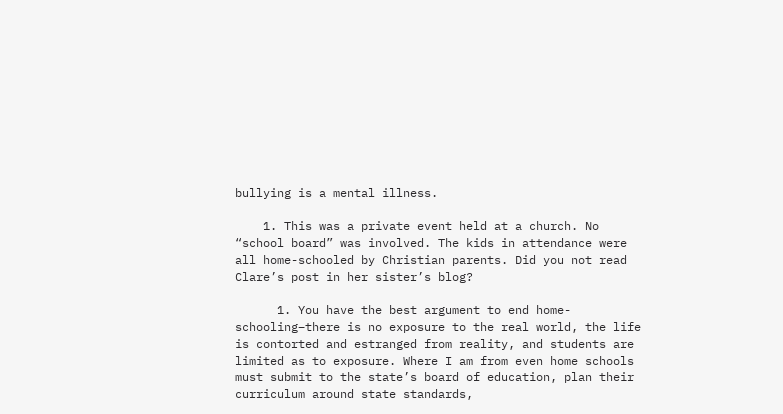bullying is a mental illness.

    1. This was a private event held at a church. No “school board” was involved. The kids in attendance were all home-schooled by Christian parents. Did you not read Clare’s post in her sister’s blog?

      1. You have the best argument to end home-schooling–there is no exposure to the real world, the life is contorted and estranged from reality, and students are limited as to exposure. Where I am from even home schools must submit to the state’s board of education, plan their curriculum around state standards,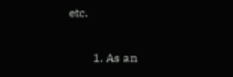etc.

        1. As an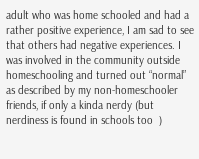adult who was home schooled and had a rather positive experience, I am sad to see that others had negative experiences. I was involved in the community outside homeschooling and turned out “normal” as described by my non-homeschooler friends, if only a kinda nerdy (but nerdiness is found in schools too  )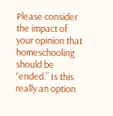Please consider the impact of your opinion that homeschooling should be “ended.” Is this really an option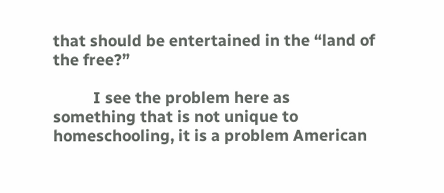that should be entertained in the “land of the free?”

          I see the problem here as something that is not unique to homeschooling, it is a problem American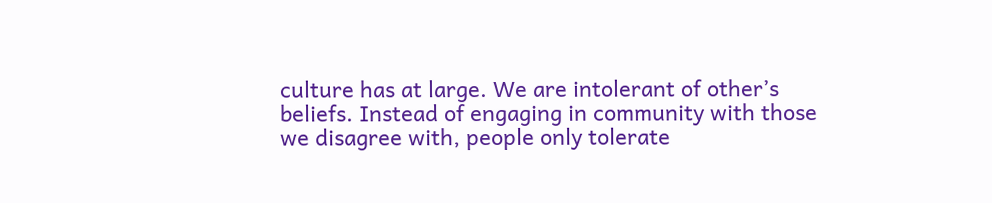culture has at large. We are intolerant of other’s beliefs. Instead of engaging in community with those we disagree with, people only tolerate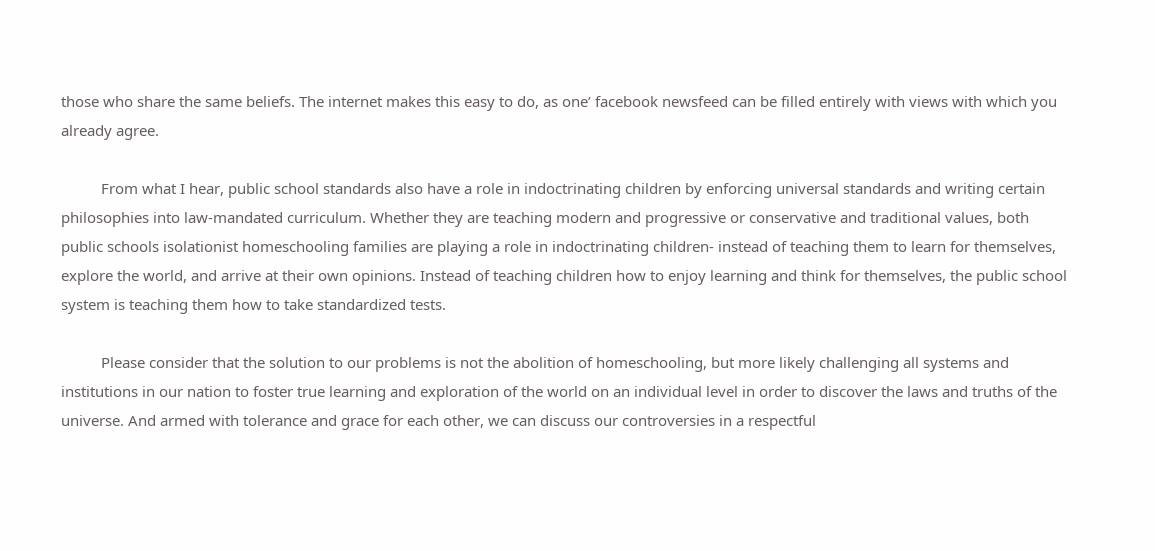those who share the same beliefs. The internet makes this easy to do, as one’ facebook newsfeed can be filled entirely with views with which you already agree.

          From what I hear, public school standards also have a role in indoctrinating children by enforcing universal standards and writing certain philosophies into law-mandated curriculum. Whether they are teaching modern and progressive or conservative and traditional values, both public schools isolationist homeschooling families are playing a role in indoctrinating children- instead of teaching them to learn for themselves, explore the world, and arrive at their own opinions. Instead of teaching children how to enjoy learning and think for themselves, the public school system is teaching them how to take standardized tests.

          Please consider that the solution to our problems is not the abolition of homeschooling, but more likely challenging all systems and institutions in our nation to foster true learning and exploration of the world on an individual level in order to discover the laws and truths of the universe. And armed with tolerance and grace for each other, we can discuss our controversies in a respectful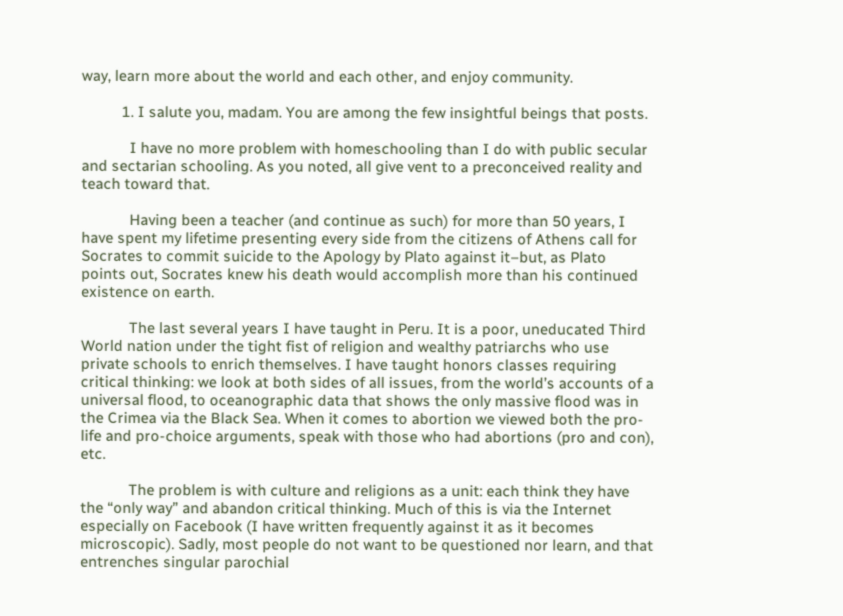way, learn more about the world and each other, and enjoy community.

          1. I salute you, madam. You are among the few insightful beings that posts.

            I have no more problem with homeschooling than I do with public secular and sectarian schooling. As you noted, all give vent to a preconceived reality and teach toward that.

            Having been a teacher (and continue as such) for more than 50 years, I have spent my lifetime presenting every side from the citizens of Athens call for Socrates to commit suicide to the Apology by Plato against it–but, as Plato points out, Socrates knew his death would accomplish more than his continued existence on earth.

            The last several years I have taught in Peru. It is a poor, uneducated Third World nation under the tight fist of religion and wealthy patriarchs who use private schools to enrich themselves. I have taught honors classes requiring critical thinking: we look at both sides of all issues, from the world’s accounts of a universal flood, to oceanographic data that shows the only massive flood was in the Crimea via the Black Sea. When it comes to abortion we viewed both the pro-life and pro-choice arguments, speak with those who had abortions (pro and con), etc.

            The problem is with culture and religions as a unit: each think they have the “only way” and abandon critical thinking. Much of this is via the Internet especially on Facebook (I have written frequently against it as it becomes microscopic). Sadly, most people do not want to be questioned nor learn, and that entrenches singular parochial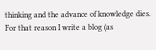thinking and the advance of knowledge dies. For that reason I write a blog (as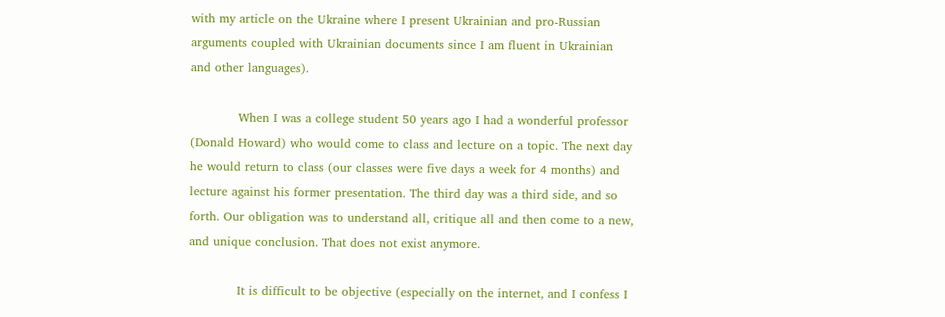with my article on the Ukraine where I present Ukrainian and pro-Russian arguments coupled with Ukrainian documents since I am fluent in Ukrainian and other languages).

            When I was a college student 50 years ago I had a wonderful professor (Donald Howard) who would come to class and lecture on a topic. The next day he would return to class (our classes were five days a week for 4 months) and lecture against his former presentation. The third day was a third side, and so forth. Our obligation was to understand all, critique all and then come to a new, and unique conclusion. That does not exist anymore.

            It is difficult to be objective (especially on the internet, and I confess I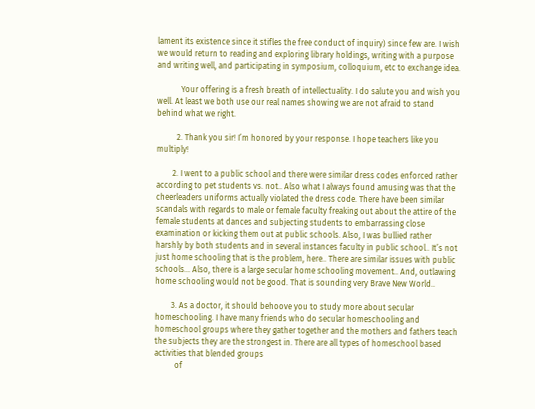lament its existence since it stifles the free conduct of inquiry) since few are. I wish we would return to reading and exploring library holdings, writing with a purpose and writing well, and participating in symposium, colloquium, etc to exchange idea.

            Your offering is a fresh breath of intellectuality. I do salute you and wish you well. At least we both use our real names showing we are not afraid to stand behind what we right.

          2. Thank you sir! I’m honored by your response. I hope teachers like you multiply!

        2. I went to a public school and there were similar dress codes enforced rather according to pet students vs. not.. Also what I always found amusing was that the cheerleaders uniforms actually violated the dress code. There have been similar scandals with regards to male or female faculty freaking out about the attire of the female students at dances and subjecting students to embarrassing close examination or kicking them out at public schools. Also, I was bullied rather harshly by both students and in several instances faculty in public school.. It’s not just home schooling that is the problem, here.. There are similar issues with public schools… Also, there is a large secular home schooling movement.. And, outlawing home schooling would not be good. That is sounding very Brave New World..

        3. As a doctor, it should behoove you to study more about secular homeschooling. I have many friends who do secular homeschooling and homeschool groups where they gather together and the mothers and fathers teach the subjects they are the strongest in. There are all types of homeschool based activities that blended groups
          of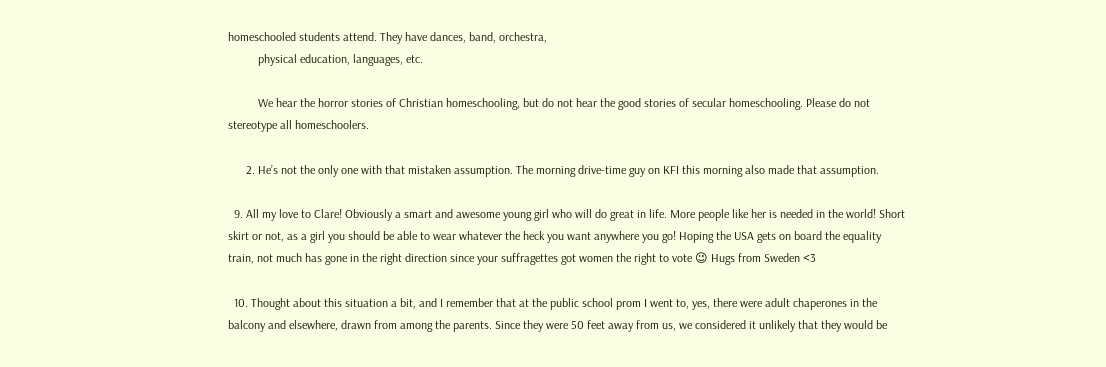homeschooled students attend. They have dances, band, orchestra,
          physical education, languages, etc.

          We hear the horror stories of Christian homeschooling, but do not hear the good stories of secular homeschooling. Please do not stereotype all homeschoolers.

      2. He’s not the only one with that mistaken assumption. The morning drive-time guy on KFI this morning also made that assumption.

  9. All my love to Clare! Obviously a smart and awesome young girl who will do great in life. More people like her is needed in the world! Short skirt or not, as a girl you should be able to wear whatever the heck you want anywhere you go! Hoping the USA gets on board the equality train, not much has gone in the right direction since your suffragettes got women the right to vote 😉 Hugs from Sweden <3

  10. Thought about this situation a bit, and I remember that at the public school prom I went to, yes, there were adult chaperones in the balcony and elsewhere, drawn from among the parents. Since they were 50 feet away from us, we considered it unlikely that they would be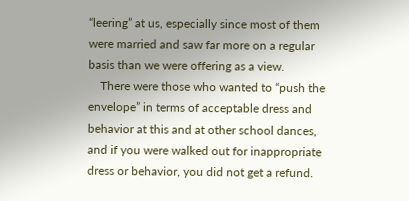“leering” at us, especially since most of them were married and saw far more on a regular basis than we were offering as a view.
    There were those who wanted to “push the envelope” in terms of acceptable dress and behavior at this and at other school dances, and if you were walked out for inappropriate dress or behavior, you did not get a refund.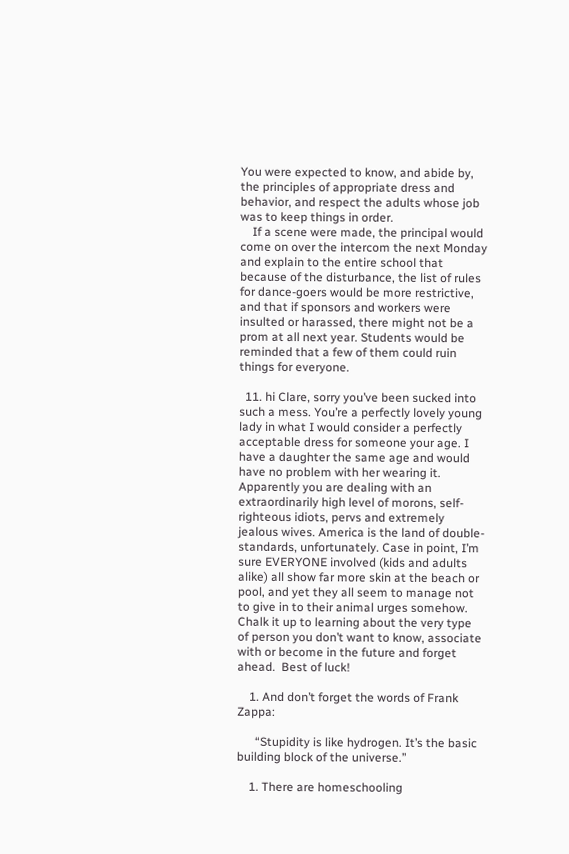You were expected to know, and abide by, the principles of appropriate dress and behavior, and respect the adults whose job was to keep things in order.
    If a scene were made, the principal would come on over the intercom the next Monday and explain to the entire school that because of the disturbance, the list of rules for dance-goers would be more restrictive, and that if sponsors and workers were insulted or harassed, there might not be a prom at all next year. Students would be reminded that a few of them could ruin things for everyone.

  11. hi Clare, sorry you’ve been sucked into such a mess. You’re a perfectly lovely young lady in what I would consider a perfectly acceptable dress for someone your age. I have a daughter the same age and would have no problem with her wearing it. Apparently you are dealing with an extraordinarily high level of morons, self-righteous idiots, pervs and extremely jealous wives. America is the land of double-standards, unfortunately. Case in point, I’m sure EVERYONE involved (kids and adults alike) all show far more skin at the beach or pool, and yet they all seem to manage not to give in to their animal urges somehow. Chalk it up to learning about the very type of person you don’t want to know, associate with or become in the future and forget ahead.  Best of luck!

    1. And don’t forget the words of Frank Zappa:

      “Stupidity is like hydrogen. It’s the basic building block of the universe.”

    1. There are homeschooling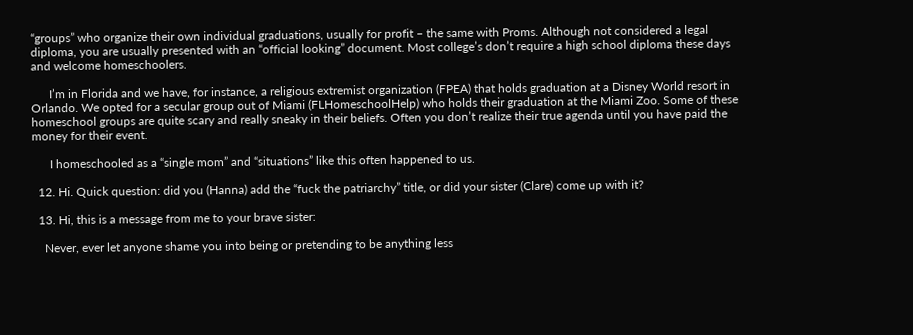“groups” who organize their own individual graduations, usually for profit – the same with Proms. Although not considered a legal diploma, you are usually presented with an “official looking” document. Most college’s don’t require a high school diploma these days and welcome homeschoolers.

      I’m in Florida and we have, for instance, a religious extremist organization (FPEA) that holds graduation at a Disney World resort in Orlando. We opted for a secular group out of Miami (FLHomeschoolHelp) who holds their graduation at the Miami Zoo. Some of these homeschool groups are quite scary and really sneaky in their beliefs. Often you don’t realize their true agenda until you have paid the money for their event.

      I homeschooled as a “single mom” and “situations” like this often happened to us.

  12. Hi. Quick question: did you (Hanna) add the “fuck the patriarchy” title, or did your sister (Clare) come up with it?

  13. Hi, this is a message from me to your brave sister:

    Never, ever let anyone shame you into being or pretending to be anything less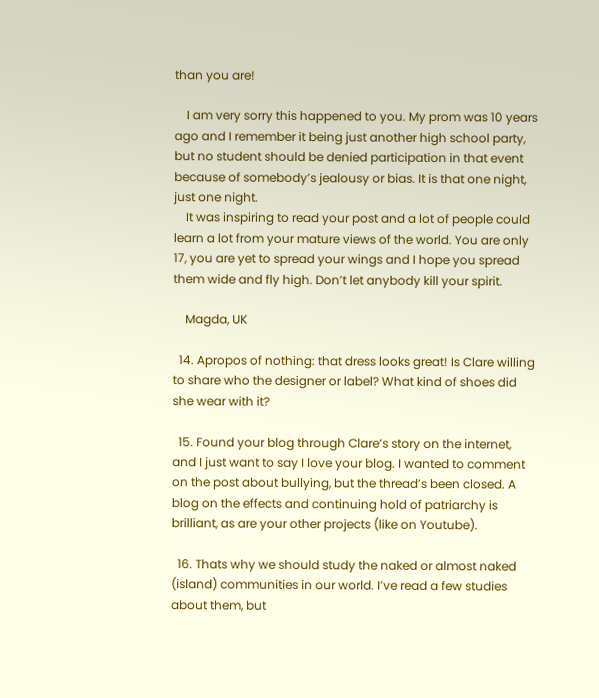than you are!

    I am very sorry this happened to you. My prom was 10 years ago and I remember it being just another high school party, but no student should be denied participation in that event because of somebody’s jealousy or bias. It is that one night, just one night.
    It was inspiring to read your post and a lot of people could learn a lot from your mature views of the world. You are only 17, you are yet to spread your wings and I hope you spread them wide and fly high. Don’t let anybody kill your spirit.

    Magda, UK

  14. Apropos of nothing: that dress looks great! Is Clare willing to share who the designer or label? What kind of shoes did she wear with it?

  15. Found your blog through Clare’s story on the internet, and I just want to say I love your blog. I wanted to comment on the post about bullying, but the thread’s been closed. A blog on the effects and continuing hold of patriarchy is brilliant, as are your other projects (like on Youtube).

  16. Thats why we should study the naked or almost naked (island) communities in our world. I’ve read a few studies about them, but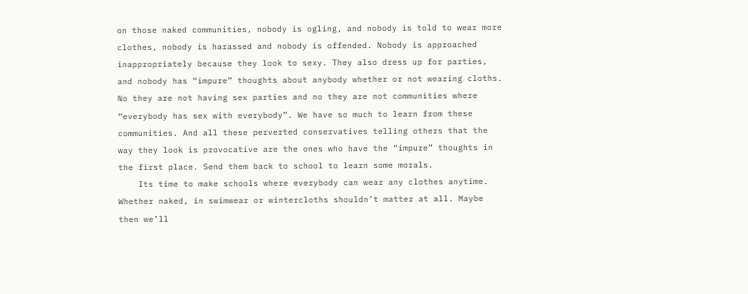on those naked communities, nobody is ogling, and nobody is told to wear more clothes, nobody is harassed and nobody is offended. Nobody is approached inappropriately because they look to sexy. They also dress up for parties, and nobody has “impure” thoughts about anybody whether or not wearing cloths. No they are not having sex parties and no they are not communities where “everybody has sex with everybody”. We have so much to learn from these communities. And all these perverted conservatives telling others that the way they look is provocative are the ones who have the “impure” thoughts in the first place. Send them back to school to learn some morals.
    Its time to make schools where everybody can wear any clothes anytime. Whether naked, in swimwear or wintercloths shouldn’t matter at all. Maybe then we’ll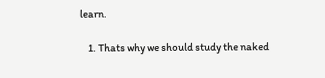learn.

    1. Thats why we should study the naked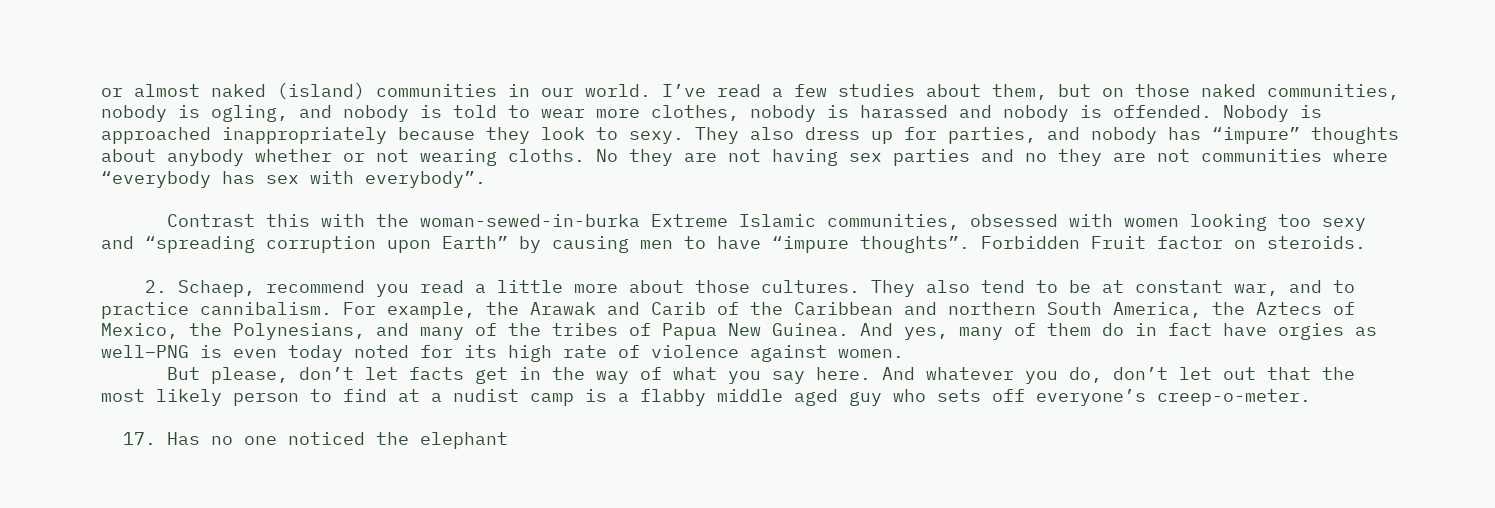or almost naked (island) communities in our world. I’ve read a few studies about them, but on those naked communities, nobody is ogling, and nobody is told to wear more clothes, nobody is harassed and nobody is offended. Nobody is approached inappropriately because they look to sexy. They also dress up for parties, and nobody has “impure” thoughts about anybody whether or not wearing cloths. No they are not having sex parties and no they are not communities where “everybody has sex with everybody”.

      Contrast this with the woman-sewed-in-burka Extreme Islamic communities, obsessed with women looking too sexy and “spreading corruption upon Earth” by causing men to have “impure thoughts”. Forbidden Fruit factor on steroids.

    2. Schaep, recommend you read a little more about those cultures. They also tend to be at constant war, and to practice cannibalism. For example, the Arawak and Carib of the Caribbean and northern South America, the Aztecs of Mexico, the Polynesians, and many of the tribes of Papua New Guinea. And yes, many of them do in fact have orgies as well–PNG is even today noted for its high rate of violence against women.
      But please, don’t let facts get in the way of what you say here. And whatever you do, don’t let out that the most likely person to find at a nudist camp is a flabby middle aged guy who sets off everyone’s creep-o-meter.

  17. Has no one noticed the elephant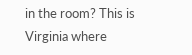in the room? This is Virginia where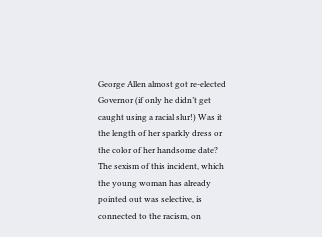George Allen almost got re-elected Governor (if only he didn’t get caught using a racial slur!) Was it the length of her sparkly dress or the color of her handsome date? The sexism of this incident, which the young woman has already pointed out was selective, is connected to the racism, on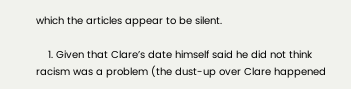which the articles appear to be silent.

    1. Given that Clare’s date himself said he did not think racism was a problem (the dust-up over Clare happened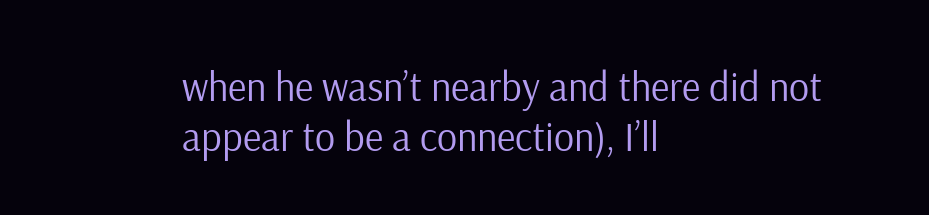when he wasn’t nearby and there did not appear to be a connection), I’ll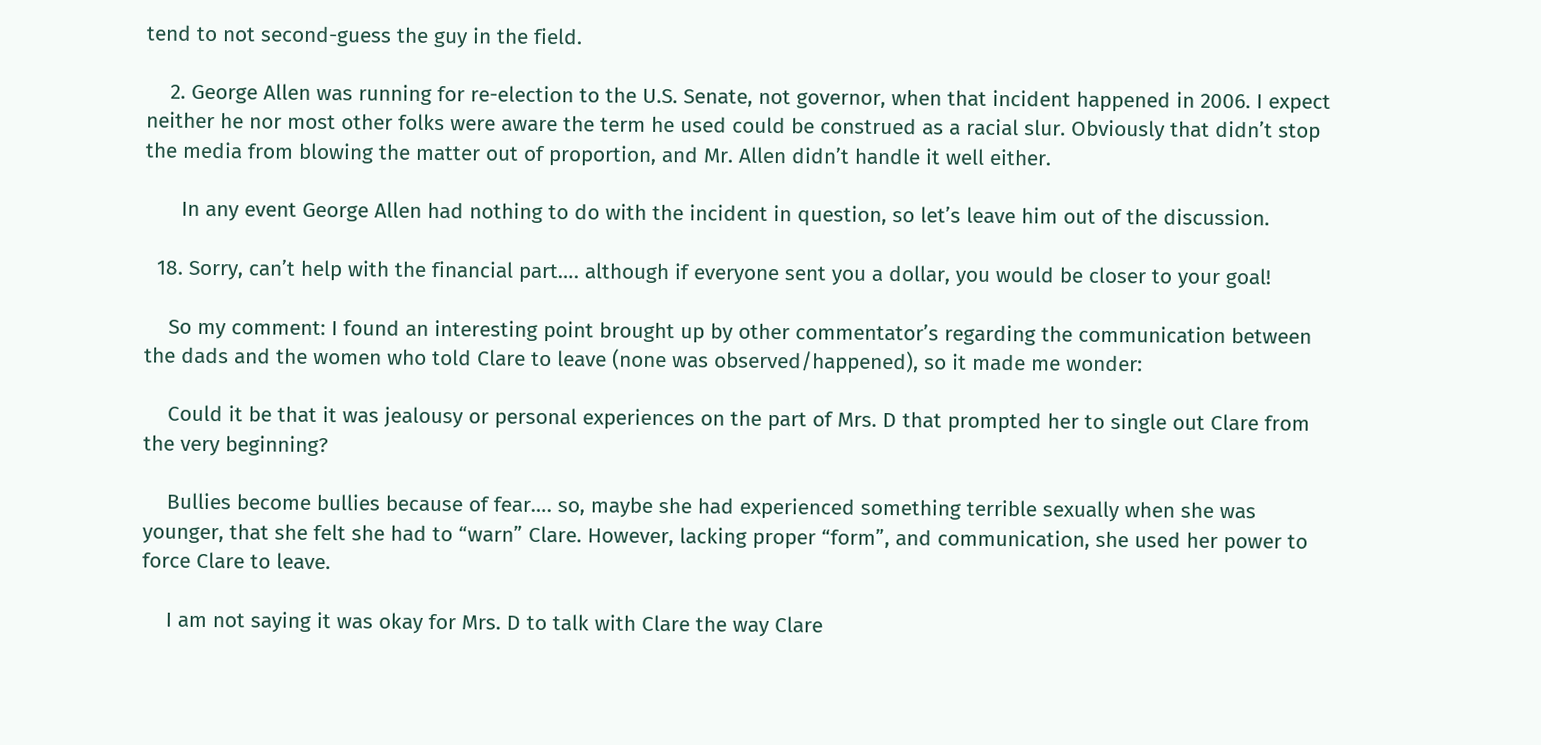tend to not second-guess the guy in the field.

    2. George Allen was running for re-election to the U.S. Senate, not governor, when that incident happened in 2006. I expect neither he nor most other folks were aware the term he used could be construed as a racial slur. Obviously that didn’t stop the media from blowing the matter out of proportion, and Mr. Allen didn’t handle it well either.

      In any event George Allen had nothing to do with the incident in question, so let’s leave him out of the discussion.

  18. Sorry, can’t help with the financial part…. although if everyone sent you a dollar, you would be closer to your goal!

    So my comment: I found an interesting point brought up by other commentator’s regarding the communication between the dads and the women who told Clare to leave (none was observed/happened), so it made me wonder:

    Could it be that it was jealousy or personal experiences on the part of Mrs. D that prompted her to single out Clare from the very beginning?

    Bullies become bullies because of fear…. so, maybe she had experienced something terrible sexually when she was younger, that she felt she had to “warn” Clare. However, lacking proper “form”, and communication, she used her power to force Clare to leave.

    I am not saying it was okay for Mrs. D to talk with Clare the way Clare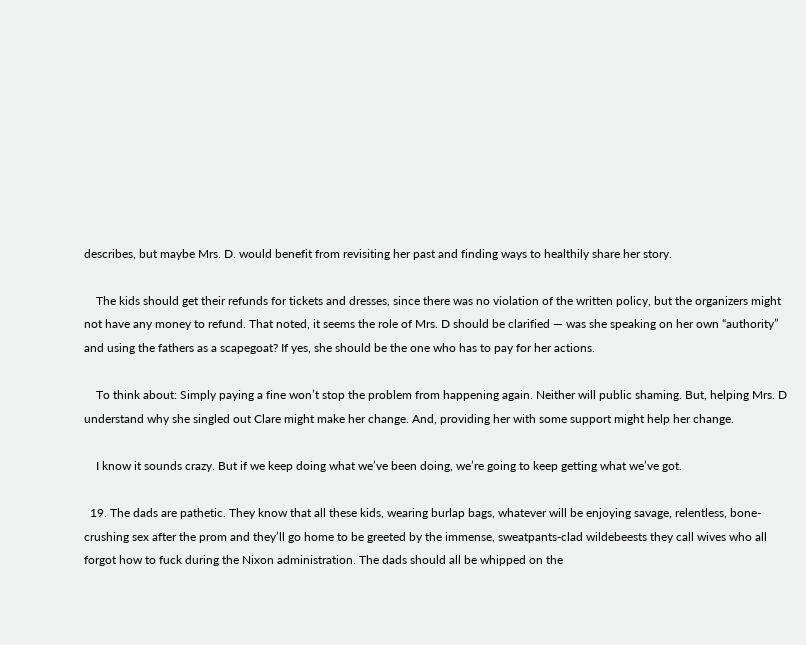describes, but maybe Mrs. D. would benefit from revisiting her past and finding ways to healthily share her story.

    The kids should get their refunds for tickets and dresses, since there was no violation of the written policy, but the organizers might not have any money to refund. That noted, it seems the role of Mrs. D should be clarified — was she speaking on her own “authority” and using the fathers as a scapegoat? If yes, she should be the one who has to pay for her actions.

    To think about: Simply paying a fine won’t stop the problem from happening again. Neither will public shaming. But, helping Mrs. D understand why she singled out Clare might make her change. And, providing her with some support might help her change.

    I know it sounds crazy. But if we keep doing what we’ve been doing, we’re going to keep getting what we’ve got.

  19. The dads are pathetic. They know that all these kids, wearing burlap bags, whatever will be enjoying savage, relentless, bone-crushing sex after the prom and they’ll go home to be greeted by the immense, sweatpants-clad wildebeests they call wives who all forgot how to fuck during the Nixon administration. The dads should all be whipped on the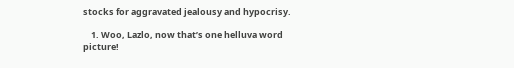stocks for aggravated jealousy and hypocrisy.

    1. Woo, Lazlo, now that’s one helluva word picture!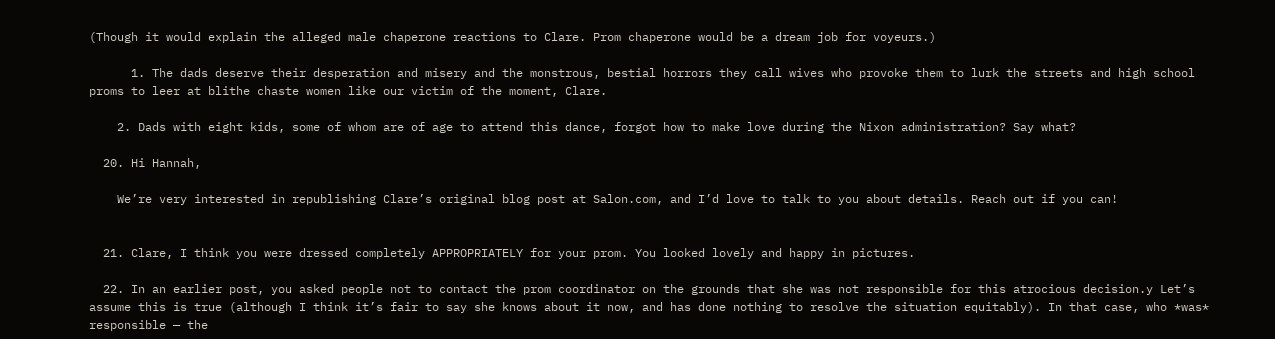(Though it would explain the alleged male chaperone reactions to Clare. Prom chaperone would be a dream job for voyeurs.)

      1. The dads deserve their desperation and misery and the monstrous, bestial horrors they call wives who provoke them to lurk the streets and high school proms to leer at blithe chaste women like our victim of the moment, Clare.

    2. Dads with eight kids, some of whom are of age to attend this dance, forgot how to make love during the Nixon administration? Say what?

  20. Hi Hannah,

    We’re very interested in republishing Clare’s original blog post at Salon.com, and I’d love to talk to you about details. Reach out if you can!


  21. Clare, I think you were dressed completely APPROPRIATELY for your prom. You looked lovely and happy in pictures.

  22. In an earlier post, you asked people not to contact the prom coordinator on the grounds that she was not responsible for this atrocious decision.y Let’s assume this is true (although I think it’s fair to say she knows about it now, and has done nothing to resolve the situation equitably). In that case, who *was* responsible — the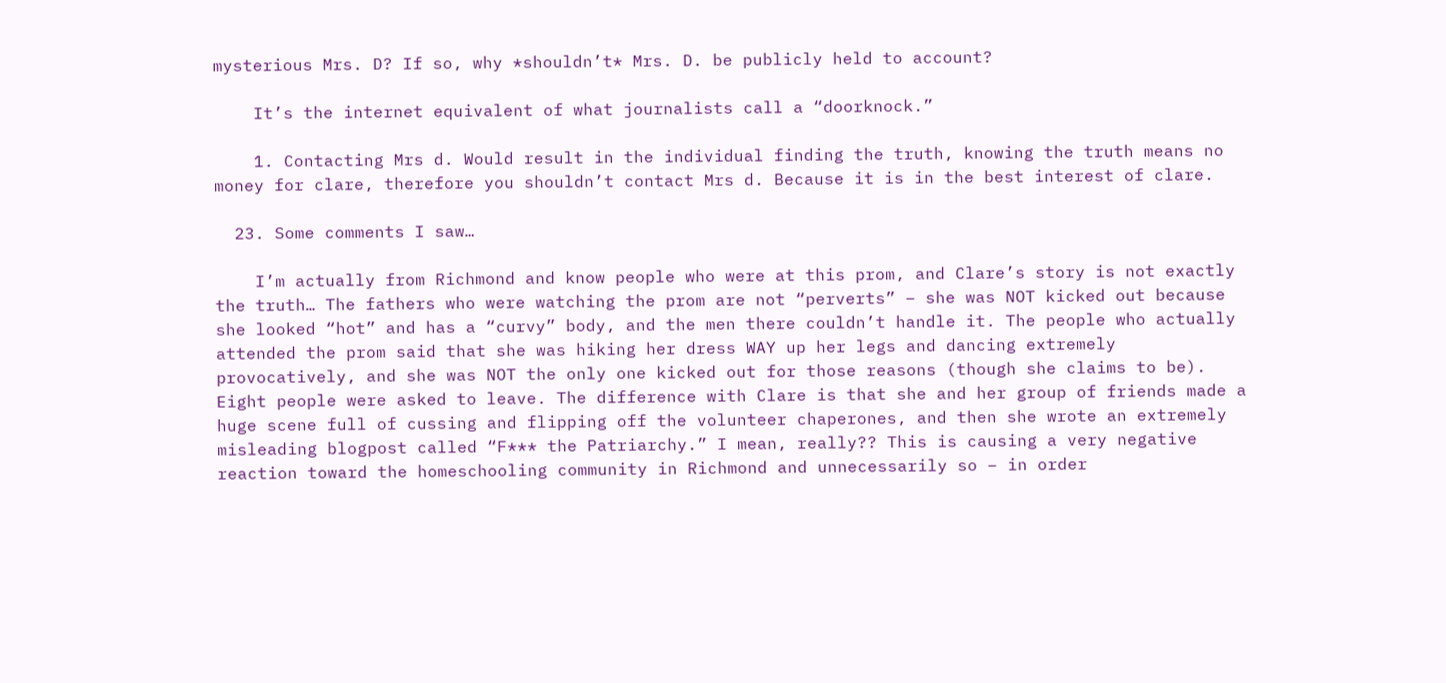mysterious Mrs. D? If so, why *shouldn’t* Mrs. D. be publicly held to account?

    It’s the internet equivalent of what journalists call a “doorknock.”

    1. Contacting Mrs d. Would result in the individual finding the truth, knowing the truth means no money for clare, therefore you shouldn’t contact Mrs d. Because it is in the best interest of clare.

  23. Some comments I saw…

    I’m actually from Richmond and know people who were at this prom, and Clare’s story is not exactly the truth… The fathers who were watching the prom are not “perverts” – she was NOT kicked out because she looked “hot” and has a “curvy” body, and the men there couldn’t handle it. The people who actually attended the prom said that she was hiking her dress WAY up her legs and dancing extremely provocatively, and she was NOT the only one kicked out for those reasons (though she claims to be). Eight people were asked to leave. The difference with Clare is that she and her group of friends made a huge scene full of cussing and flipping off the volunteer chaperones, and then she wrote an extremely misleading blogpost called “F*** the Patriarchy.” I mean, really?? This is causing a very negative reaction toward the homeschooling community in Richmond and unnecessarily so – in order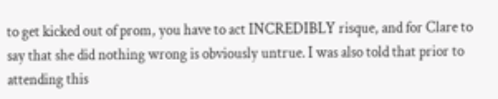to get kicked out of prom, you have to act INCREDIBLY risque, and for Clare to say that she did nothing wrong is obviously untrue. I was also told that prior to attending this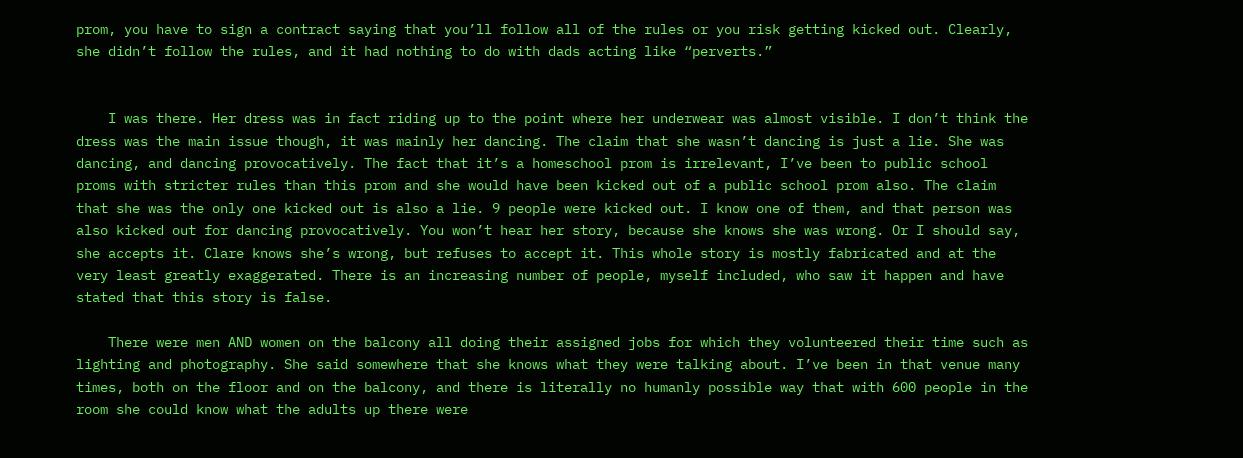prom, you have to sign a contract saying that you’ll follow all of the rules or you risk getting kicked out. Clearly, she didn’t follow the rules, and it had nothing to do with dads acting like “perverts.”


    I was there. Her dress was in fact riding up to the point where her underwear was almost visible. I don’t think the dress was the main issue though, it was mainly her dancing. The claim that she wasn’t dancing is just a lie. She was dancing, and dancing provocatively. The fact that it’s a homeschool prom is irrelevant, I’ve been to public school proms with stricter rules than this prom and she would have been kicked out of a public school prom also. The claim that she was the only one kicked out is also a lie. 9 people were kicked out. I know one of them, and that person was also kicked out for dancing provocatively. You won’t hear her story, because she knows she was wrong. Or I should say, she accepts it. Clare knows she’s wrong, but refuses to accept it. This whole story is mostly fabricated and at the very least greatly exaggerated. There is an increasing number of people, myself included, who saw it happen and have stated that this story is false.

    There were men AND women on the balcony all doing their assigned jobs for which they volunteered their time such as lighting and photography. She said somewhere that she knows what they were talking about. I’ve been in that venue many times, both on the floor and on the balcony, and there is literally no humanly possible way that with 600 people in the room she could know what the adults up there were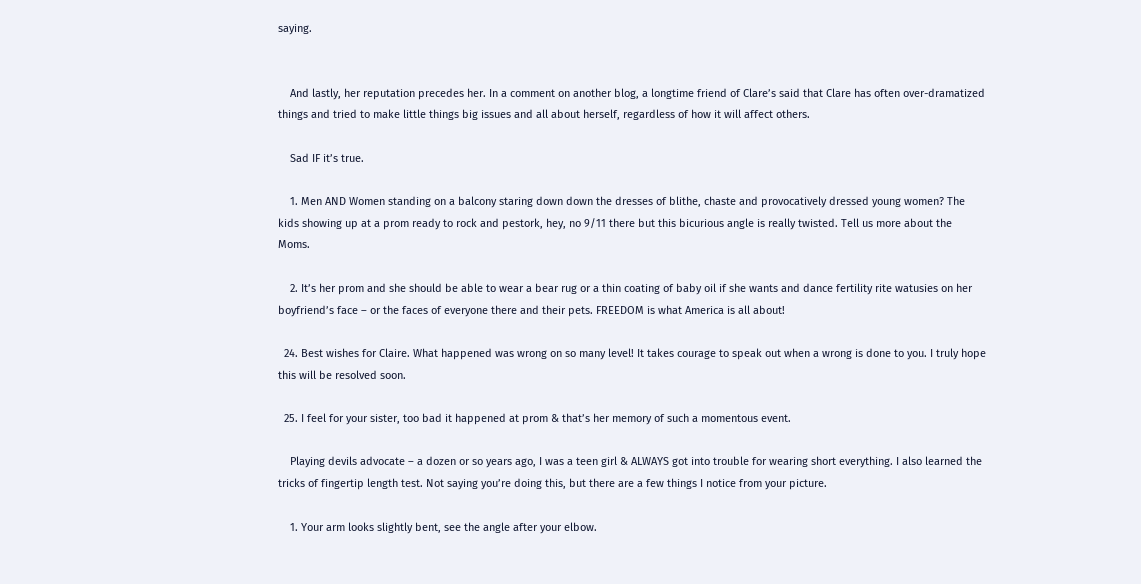saying.


    And lastly, her reputation precedes her. In a comment on another blog, a longtime friend of Clare’s said that Clare has often over-dramatized things and tried to make little things big issues and all about herself, regardless of how it will affect others.

    Sad IF it’s true.

    1. Men AND Women standing on a balcony staring down down the dresses of blithe, chaste and provocatively dressed young women? The kids showing up at a prom ready to rock and pestork, hey, no 9/11 there but this bicurious angle is really twisted. Tell us more about the Moms.

    2. It’s her prom and she should be able to wear a bear rug or a thin coating of baby oil if she wants and dance fertility rite watusies on her boyfriend’s face – or the faces of everyone there and their pets. FREEDOM is what America is all about!

  24. Best wishes for Claire. What happened was wrong on so many level! It takes courage to speak out when a wrong is done to you. I truly hope this will be resolved soon.

  25. I feel for your sister, too bad it happened at prom & that’s her memory of such a momentous event.

    Playing devils advocate – a dozen or so years ago, I was a teen girl & ALWAYS got into trouble for wearing short everything. I also learned the tricks of fingertip length test. Not saying you’re doing this, but there are a few things I notice from your picture.

    1. Your arm looks slightly bent, see the angle after your elbow.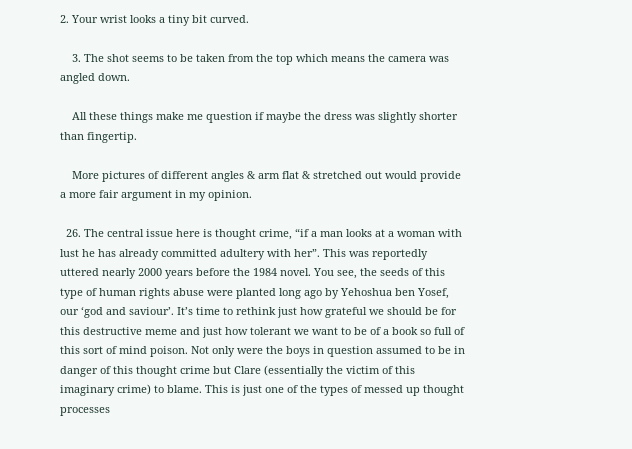2. Your wrist looks a tiny bit curved.

    3. The shot seems to be taken from the top which means the camera was angled down.

    All these things make me question if maybe the dress was slightly shorter than fingertip.

    More pictures of different angles & arm flat & stretched out would provide a more fair argument in my opinion.

  26. The central issue here is thought crime, “if a man looks at a woman with lust he has already committed adultery with her”. This was reportedly uttered nearly 2000 years before the 1984 novel. You see, the seeds of this type of human rights abuse were planted long ago by Yehoshua ben Yosef, our ‘god and saviour’. It’s time to rethink just how grateful we should be for this destructive meme and just how tolerant we want to be of a book so full of this sort of mind poison. Not only were the boys in question assumed to be in danger of this thought crime but Clare (essentially the victim of this imaginary crime) to blame. This is just one of the types of messed up thought processes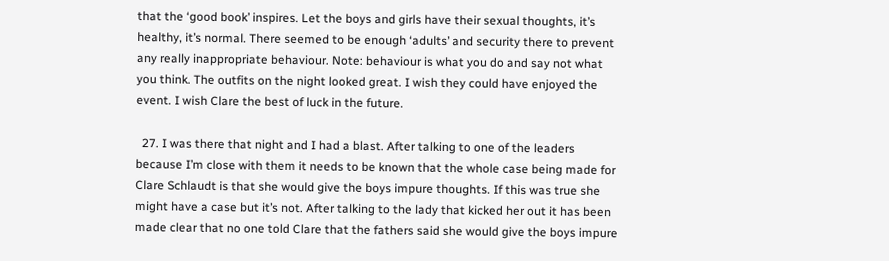that the ‘good book’ inspires. Let the boys and girls have their sexual thoughts, it’s healthy, it’s normal. There seemed to be enough ‘adults’ and security there to prevent any really inappropriate behaviour. Note: behaviour is what you do and say not what you think. The outfits on the night looked great. I wish they could have enjoyed the event. I wish Clare the best of luck in the future.

  27. I was there that night and I had a blast. After talking to one of the leaders because I’m close with them it needs to be known that the whole case being made for Clare Schlaudt is that she would give the boys impure thoughts. If this was true she might have a case but it’s not. After talking to the lady that kicked her out it has been made clear that no one told Clare that the fathers said she would give the boys impure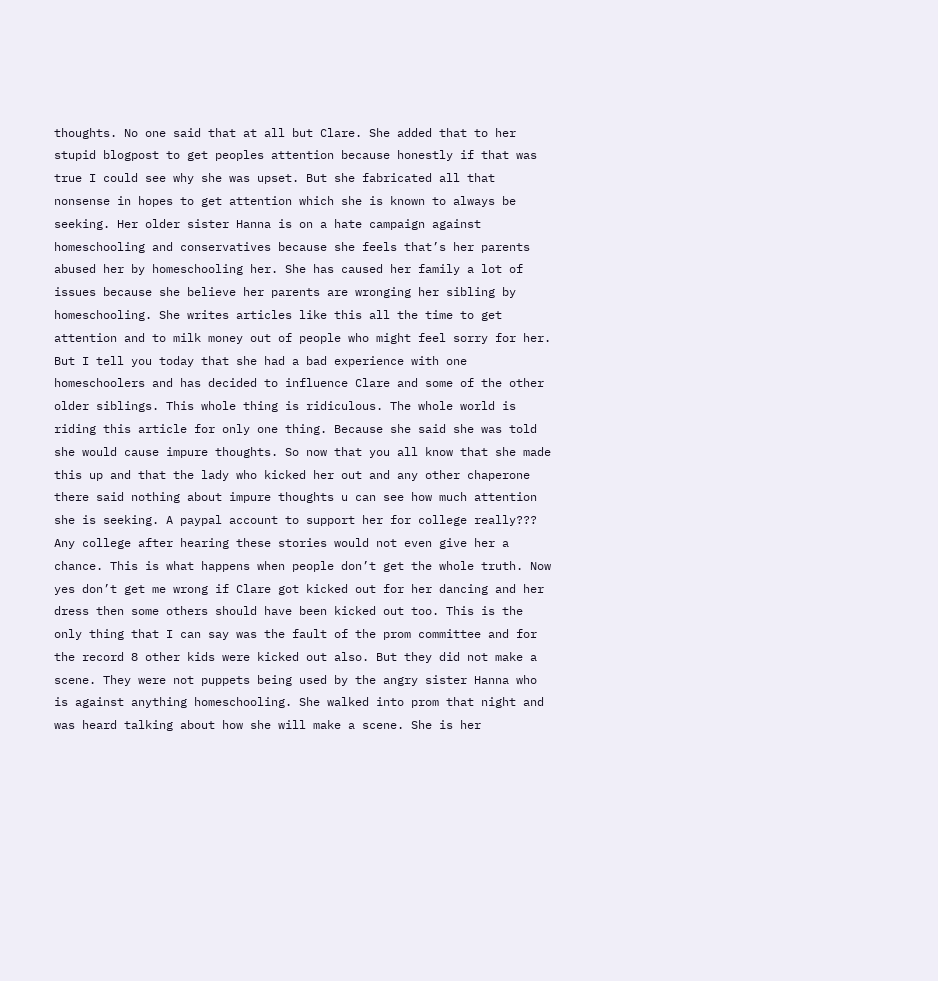thoughts. No one said that at all but Clare. She added that to her stupid blogpost to get peoples attention because honestly if that was true I could see why she was upset. But she fabricated all that nonsense in hopes to get attention which she is known to always be seeking. Her older sister Hanna is on a hate campaign against homeschooling and conservatives because she feels that’s her parents abused her by homeschooling her. She has caused her family a lot of issues because she believe her parents are wronging her sibling by homeschooling. She writes articles like this all the time to get attention and to milk money out of people who might feel sorry for her. But I tell you today that she had a bad experience with one homeschoolers and has decided to influence Clare and some of the other older siblings. This whole thing is ridiculous. The whole world is riding this article for only one thing. Because she said she was told she would cause impure thoughts. So now that you all know that she made this up and that the lady who kicked her out and any other chaperone there said nothing about impure thoughts u can see how much attention she is seeking. A paypal account to support her for college really??? Any college after hearing these stories would not even give her a chance. This is what happens when people don’t get the whole truth. Now yes don’t get me wrong if Clare got kicked out for her dancing and her dress then some others should have been kicked out too. This is the only thing that I can say was the fault of the prom committee and for the record 8 other kids were kicked out also. But they did not make a scene. They were not puppets being used by the angry sister Hanna who is against anything homeschooling. She walked into prom that night and was heard talking about how she will make a scene. She is her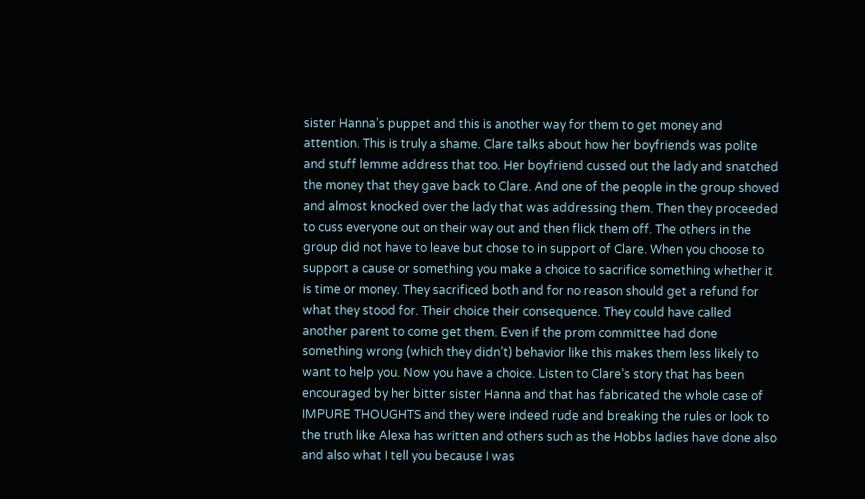sister Hanna’s puppet and this is another way for them to get money and attention. This is truly a shame. Clare talks about how her boyfriends was polite and stuff lemme address that too. Her boyfriend cussed out the lady and snatched the money that they gave back to Clare. And one of the people in the group shoved and almost knocked over the lady that was addressing them. Then they proceeded to cuss everyone out on their way out and then flick them off. The others in the group did not have to leave but chose to in support of Clare. When you choose to support a cause or something you make a choice to sacrifice something whether it is time or money. They sacrificed both and for no reason should get a refund for what they stood for. Their choice their consequence. They could have called another parent to come get them. Even if the prom committee had done something wrong (which they didn’t) behavior like this makes them less likely to want to help you. Now you have a choice. Listen to Clare’s story that has been encouraged by her bitter sister Hanna and that has fabricated the whole case of IMPURE THOUGHTS and they were indeed rude and breaking the rules or look to the truth like Alexa has written and others such as the Hobbs ladies have done also and also what I tell you because I was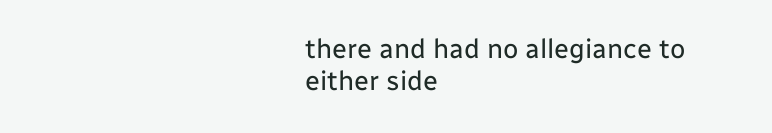there and had no allegiance to either side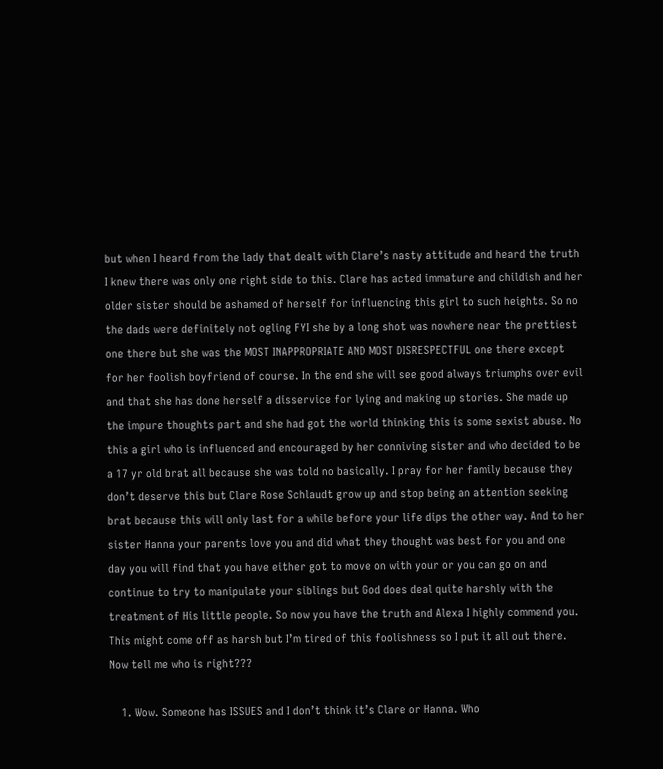but when I heard from the lady that dealt with Clare’s nasty attitude and heard the truth I knew there was only one right side to this. Clare has acted immature and childish and her older sister should be ashamed of herself for influencing this girl to such heights. So no the dads were definitely not ogling FYI she by a long shot was nowhere near the prettiest one there but she was the MOST INAPPROPRIATE AND MOST DISRESPECTFUL one there except for her foolish boyfriend of course. In the end she will see good always triumphs over evil and that she has done herself a disservice for lying and making up stories. She made up the impure thoughts part and she had got the world thinking this is some sexist abuse. No this a girl who is influenced and encouraged by her conniving sister and who decided to be a 17 yr old brat all because she was told no basically. I pray for her family because they don’t deserve this but Clare Rose Schlaudt grow up and stop being an attention seeking brat because this will only last for a while before your life dips the other way. And to her sister Hanna your parents love you and did what they thought was best for you and one day you will find that you have either got to move on with your or you can go on and continue to try to manipulate your siblings but God does deal quite harshly with the treatment of His little people. So now you have the truth and Alexa I highly commend you. This might come off as harsh but I’m tired of this foolishness so I put it all out there. Now tell me who is right???

    1. Wow. Someone has ISSUES and I don’t think it’s Clare or Hanna. Who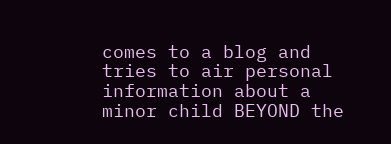comes to a blog and tries to air personal information about a minor child BEYOND the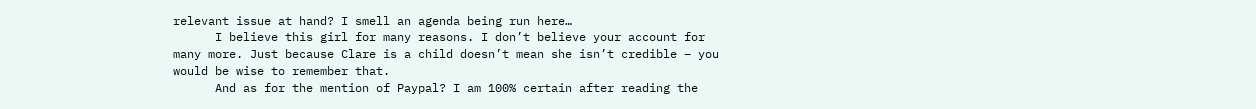relevant issue at hand? I smell an agenda being run here…
      I believe this girl for many reasons. I don’t believe your account for many more. Just because Clare is a child doesn’t mean she isn’t credible – you would be wise to remember that.
      And as for the mention of Paypal? I am 100% certain after reading the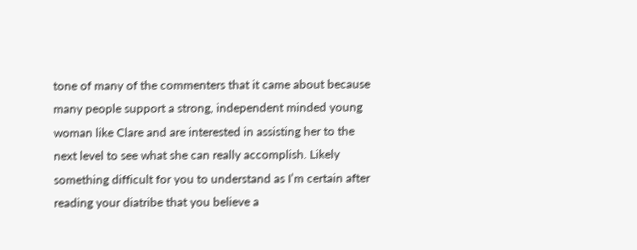tone of many of the commenters that it came about because many people support a strong, independent minded young woman like Clare and are interested in assisting her to the next level to see what she can really accomplish. Likely something difficult for you to understand as I’m certain after reading your diatribe that you believe a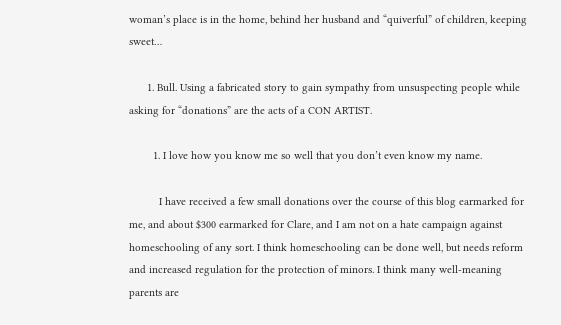woman’s place is in the home, behind her husband and “quiverful” of children, keeping sweet…

      1. Bull. Using a fabricated story to gain sympathy from unsuspecting people while asking for “donations” are the acts of a CON ARTIST.

        1. I love how you know me so well that you don’t even know my name.

          I have received a few small donations over the course of this blog earmarked for me, and about $300 earmarked for Clare, and I am not on a hate campaign against homeschooling of any sort. I think homeschooling can be done well, but needs reform and increased regulation for the protection of minors. I think many well-meaning parents are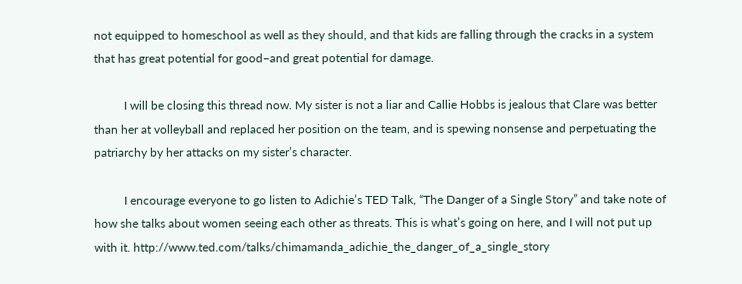not equipped to homeschool as well as they should, and that kids are falling through the cracks in a system that has great potential for good–and great potential for damage.

          I will be closing this thread now. My sister is not a liar and Callie Hobbs is jealous that Clare was better than her at volleyball and replaced her position on the team, and is spewing nonsense and perpetuating the patriarchy by her attacks on my sister’s character.

          I encourage everyone to go listen to Adichie’s TED Talk, “The Danger of a Single Story” and take note of how she talks about women seeing each other as threats. This is what’s going on here, and I will not put up with it. http://www.ted.com/talks/chimamanda_adichie_the_danger_of_a_single_story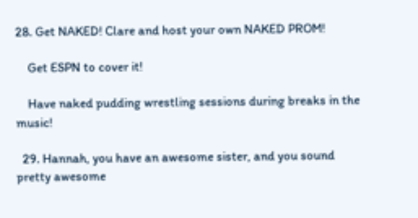28. Get NAKED! Clare and host your own NAKED PROM!

    Get ESPN to cover it!

    Have naked pudding wrestling sessions during breaks in the music!

  29. Hannah, you have an awesome sister, and you sound pretty awesome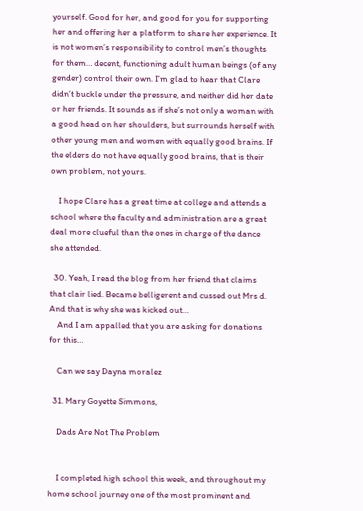yourself. Good for her, and good for you for supporting her and offering her a platform to share her experience. It is not women’s responsibility to control men’s thoughts for them… decent, functioning adult human beings (of any gender) control their own. I’m glad to hear that Clare didn’t buckle under the pressure, and neither did her date or her friends. It sounds as if she’s not only a woman with a good head on her shoulders, but surrounds herself with other young men and women with equally good brains. If the elders do not have equally good brains, that is their own problem, not yours.

    I hope Clare has a great time at college and attends a school where the faculty and administration are a great deal more clueful than the ones in charge of the dance she attended.

  30. Yeah, I read the blog from her friend that claims that clair lied. Became belligerent and cussed out Mrs d. And that is why she was kicked out…
    And I am appalled that you are asking for donations for this…

    Can we say Dayna moralez

  31. Mary Goyette Simmons,

    Dads Are Not The Problem


    I completed high school this week, and throughout my home school journey one of the most prominent and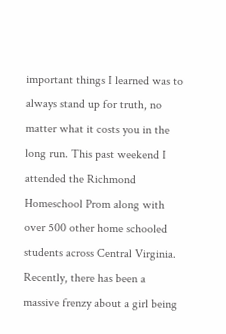important things I learned was to always stand up for truth, no matter what it costs you in the long run. This past weekend I attended the Richmond Homeschool Prom along with over 500 other home schooled students across Central Virginia. Recently, there has been a massive frenzy about a girl being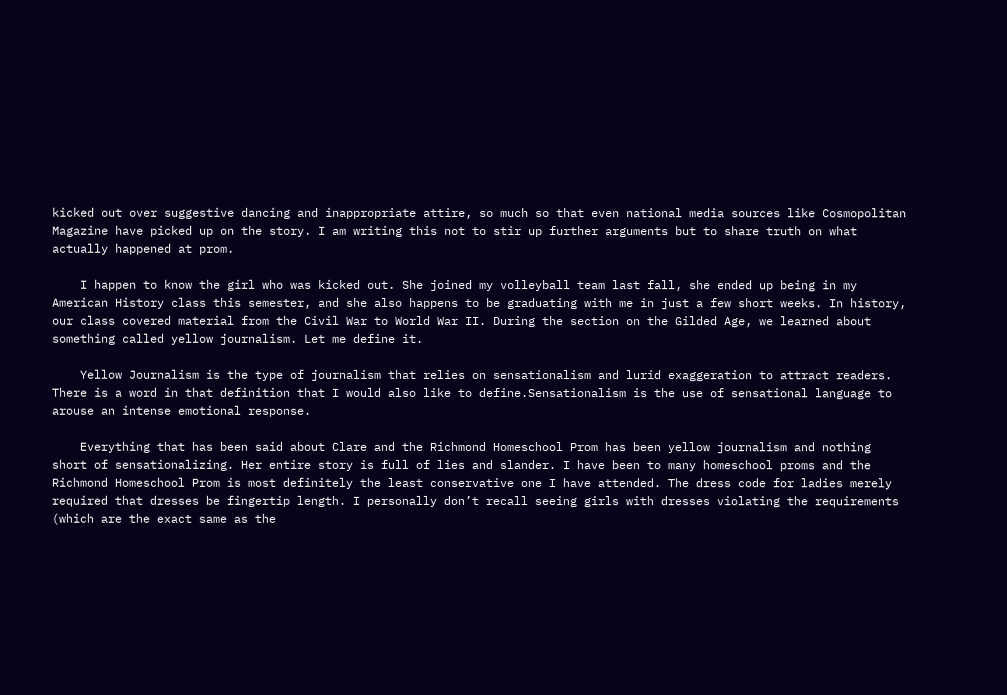kicked out over suggestive dancing and inappropriate attire, so much so that even national media sources like Cosmopolitan Magazine have picked up on the story. I am writing this not to stir up further arguments but to share truth on what actually happened at prom.

    I happen to know the girl who was kicked out. She joined my volleyball team last fall, she ended up being in my American History class this semester, and she also happens to be graduating with me in just a few short weeks. In history, our class covered material from the Civil War to World War II. During the section on the Gilded Age, we learned about something called yellow journalism. Let me define it.

    Yellow Journalism is the type of journalism that relies on sensationalism and lurid exaggeration to attract readers. There is a word in that definition that I would also like to define.Sensationalism is the use of sensational language to arouse an intense emotional response.

    Everything that has been said about Clare and the Richmond Homeschool Prom has been yellow journalism and nothing short of sensationalizing. Her entire story is full of lies and slander. I have been to many homeschool proms and the Richmond Homeschool Prom is most definitely the least conservative one I have attended. The dress code for ladies merely required that dresses be fingertip length. I personally don’t recall seeing girls with dresses violating the requirements (which are the exact same as the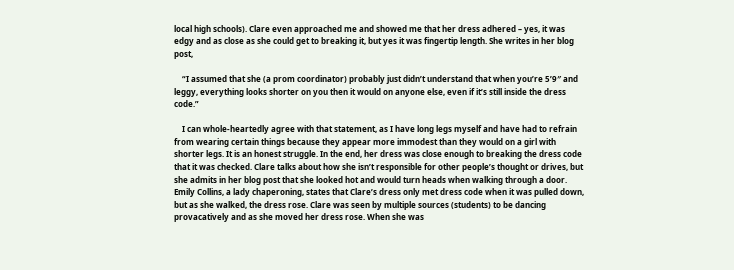local high schools). Clare even approached me and showed me that her dress adhered – yes, it was edgy and as close as she could get to breaking it, but yes it was fingertip length. She writes in her blog post,

    “I assumed that she (a prom coordinator) probably just didn’t understand that when you’re 5’9″ and leggy, everything looks shorter on you then it would on anyone else, even if it’s still inside the dress code.”

    I can whole-heartedly agree with that statement, as I have long legs myself and have had to refrain from wearing certain things because they appear more immodest than they would on a girl with shorter legs. It is an honest struggle. In the end, her dress was close enough to breaking the dress code that it was checked. Clare talks about how she isn’t responsible for other people’s thought or drives, but she admits in her blog post that she looked hot and would turn heads when walking through a door. Emily Collins, a lady chaperoning, states that Clare’s dress only met dress code when it was pulled down, but as she walked, the dress rose. Clare was seen by multiple sources (students) to be dancing provacatively and as she moved her dress rose. When she was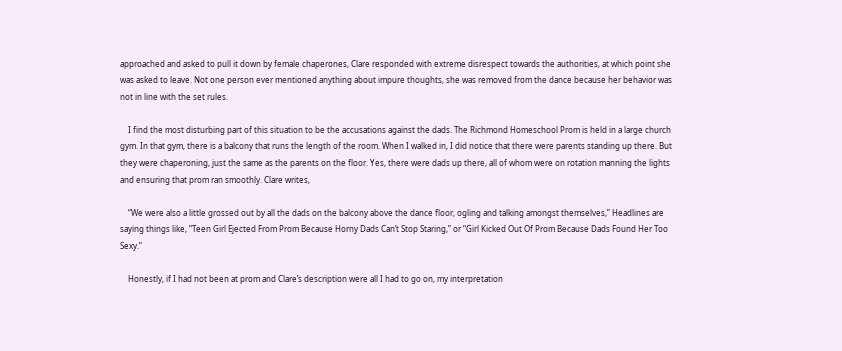approached and asked to pull it down by female chaperones, Clare responded with extreme disrespect towards the authorities, at which point she was asked to leave. Not one person ever mentioned anything about impure thoughts, she was removed from the dance because her behavior was not in line with the set rules.

    I find the most disturbing part of this situation to be the accusations against the dads. The Richmond Homeschool Prom is held in a large church gym. In that gym, there is a balcony that runs the length of the room. When I walked in, I did notice that there were parents standing up there. But they were chaperoning, just the same as the parents on the floor. Yes, there were dads up there, all of whom were on rotation manning the lights and ensuring that prom ran smoothly. Clare writes,

    “We were also a little grossed out by all the dads on the balcony above the dance floor, ogling and talking amongst themselves,” Headlines are saying things like, “Teen Girl Ejected From Prom Because Horny Dads Can’t Stop Staring,” or “Girl Kicked Out Of Prom Because Dads Found Her Too Sexy.”

    Honestly, if I had not been at prom and Clare’s description were all I had to go on, my interpretation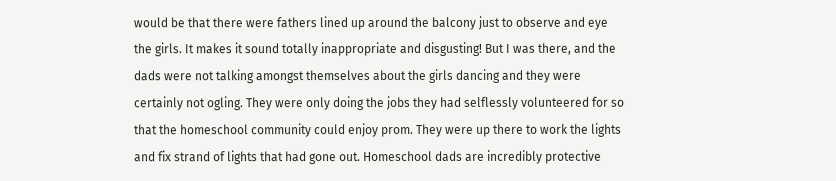would be that there were fathers lined up around the balcony just to observe and eye the girls. It makes it sound totally inappropriate and disgusting! But I was there, and the dads were not talking amongst themselves about the girls dancing and they were certainly not ogling. They were only doing the jobs they had selflessly volunteered for so that the homeschool community could enjoy prom. They were up there to work the lights and fix strand of lights that had gone out. Homeschool dads are incredibly protective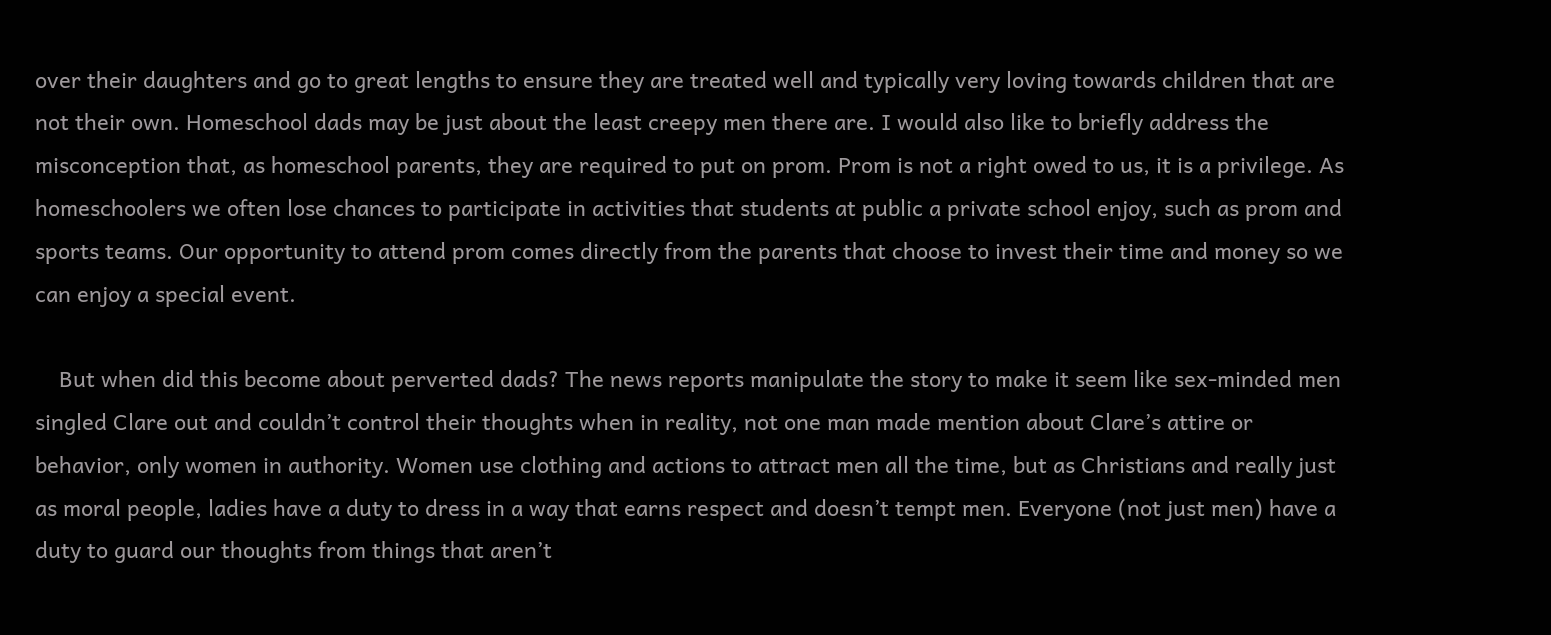over their daughters and go to great lengths to ensure they are treated well and typically very loving towards children that are not their own. Homeschool dads may be just about the least creepy men there are. I would also like to briefly address the misconception that, as homeschool parents, they are required to put on prom. Prom is not a right owed to us, it is a privilege. As homeschoolers we often lose chances to participate in activities that students at public a private school enjoy, such as prom and sports teams. Our opportunity to attend prom comes directly from the parents that choose to invest their time and money so we can enjoy a special event.

    But when did this become about perverted dads? The news reports manipulate the story to make it seem like sex-minded men singled Clare out and couldn’t control their thoughts when in reality, not one man made mention about Clare’s attire or behavior, only women in authority. Women use clothing and actions to attract men all the time, but as Christians and really just as moral people, ladies have a duty to dress in a way that earns respect and doesn’t tempt men. Everyone (not just men) have a duty to guard our thoughts from things that aren’t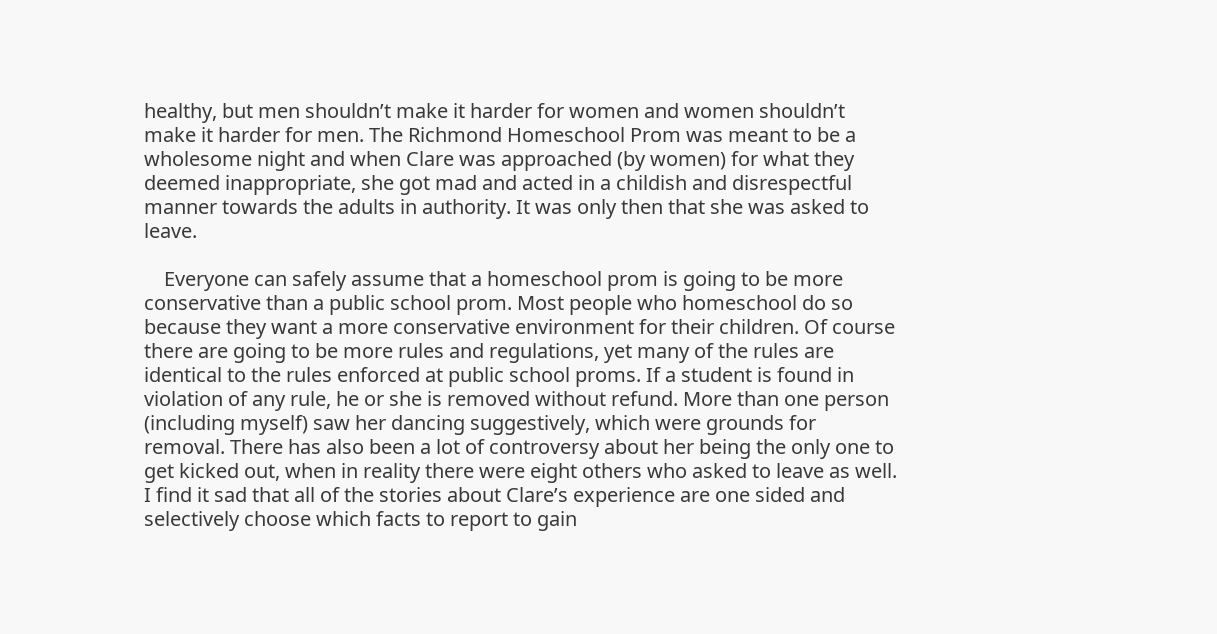healthy, but men shouldn’t make it harder for women and women shouldn’t make it harder for men. The Richmond Homeschool Prom was meant to be a wholesome night and when Clare was approached (by women) for what they deemed inappropriate, she got mad and acted in a childish and disrespectful manner towards the adults in authority. It was only then that she was asked to leave.

    Everyone can safely assume that a homeschool prom is going to be more conservative than a public school prom. Most people who homeschool do so because they want a more conservative environment for their children. Of course there are going to be more rules and regulations, yet many of the rules are identical to the rules enforced at public school proms. If a student is found in violation of any rule, he or she is removed without refund. More than one person (including myself) saw her dancing suggestively, which were grounds for removal. There has also been a lot of controversy about her being the only one to get kicked out, when in reality there were eight others who asked to leave as well. I find it sad that all of the stories about Clare’s experience are one sided and selectively choose which facts to report to gain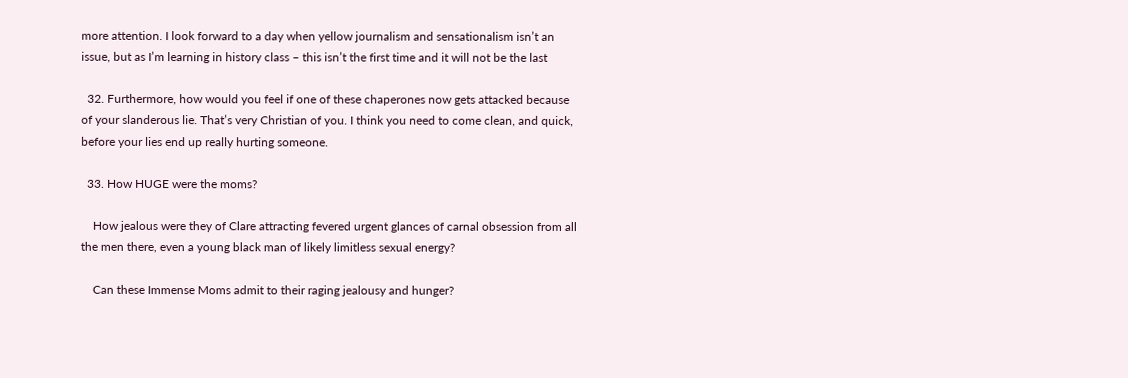more attention. I look forward to a day when yellow journalism and sensationalism isn’t an issue, but as I’m learning in history class – this isn’t the first time and it will not be the last

  32. Furthermore, how would you feel if one of these chaperones now gets attacked because of your slanderous lie. That’s very Christian of you. I think you need to come clean, and quick, before your lies end up really hurting someone.

  33. How HUGE were the moms?

    How jealous were they of Clare attracting fevered urgent glances of carnal obsession from all the men there, even a young black man of likely limitless sexual energy?

    Can these Immense Moms admit to their raging jealousy and hunger?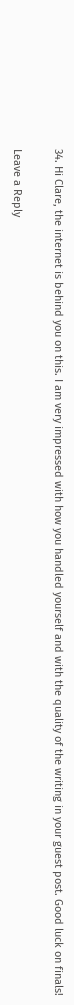34. Hi Clare, the internet is behind you on this. I am very impressed with how you handled yourself and with the quality of the writing in your guest post. Good luck on finals!

Leave a Reply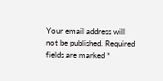Your email address will not be published. Required fields are marked *